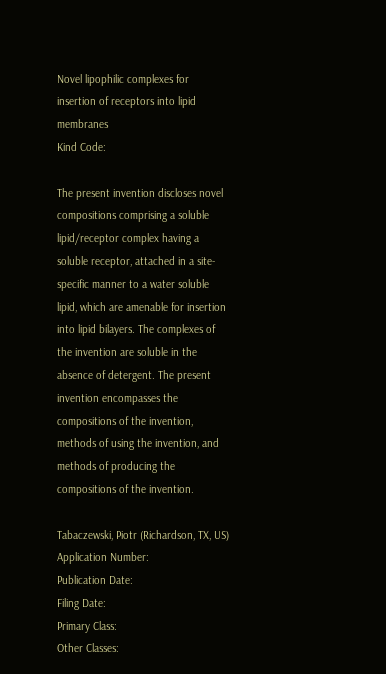Novel lipophilic complexes for insertion of receptors into lipid membranes
Kind Code:

The present invention discloses novel compositions comprising a soluble lipid/receptor complex having a soluble receptor, attached in a site-specific manner to a water soluble lipid, which are amenable for insertion into lipid bilayers. The complexes of the invention are soluble in the absence of detergent. The present invention encompasses the compositions of the invention, methods of using the invention, and methods of producing the compositions of the invention.

Tabaczewski, Piotr (Richardson, TX, US)
Application Number:
Publication Date:
Filing Date:
Primary Class:
Other Classes: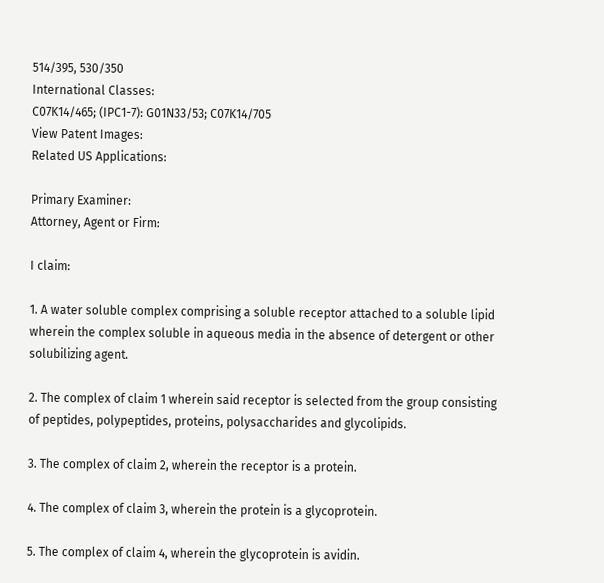514/395, 530/350
International Classes:
C07K14/465; (IPC1-7): G01N33/53; C07K14/705
View Patent Images:
Related US Applications:

Primary Examiner:
Attorney, Agent or Firm:

I claim:

1. A water soluble complex comprising a soluble receptor attached to a soluble lipid wherein the complex soluble in aqueous media in the absence of detergent or other solubilizing agent.

2. The complex of claim 1 wherein said receptor is selected from the group consisting of peptides, polypeptides, proteins, polysaccharides and glycolipids.

3. The complex of claim 2, wherein the receptor is a protein.

4. The complex of claim 3, wherein the protein is a glycoprotein.

5. The complex of claim 4, wherein the glycoprotein is avidin.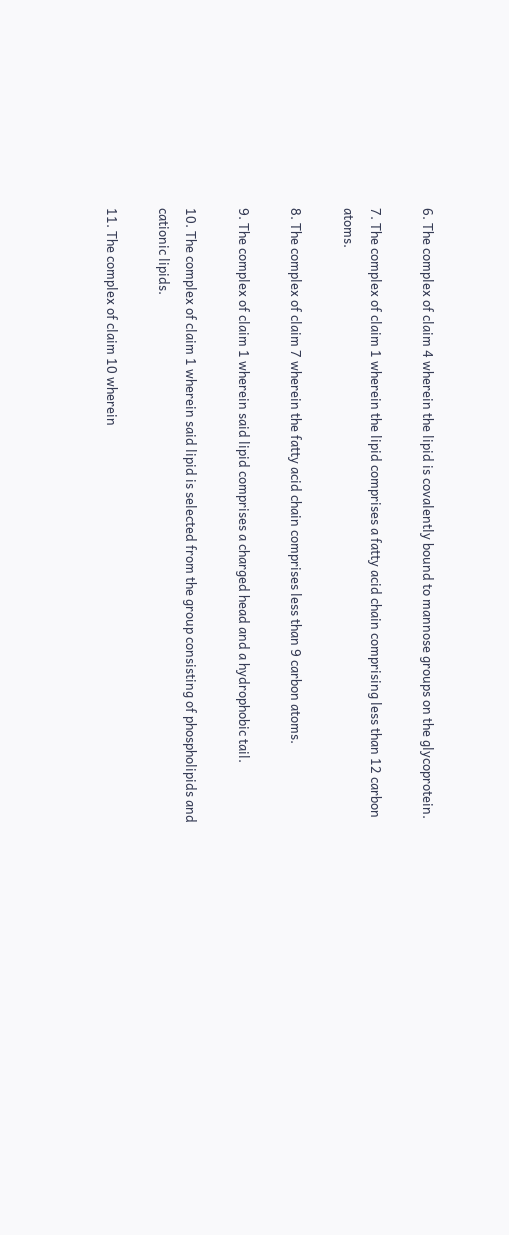6. The complex of claim 4 wherein the lipid is covalently bound to mannose groups on the glycoprotein.

7. The complex of claim 1 wherein the lipid comprises a fatty acid chain comprising less than 12 carbon atoms.

8. The complex of claim 7 wherein the fatty acid chain comprises less than 9 carbon atoms.

9. The complex of claim 1 wherein said lipid comprises a charged head and a hydrophobic tail.

10. The complex of claim 1 wherein said lipid is selected from the group consisting of phospholipids and cationic lipids.

11. The complex of claim 10 wherein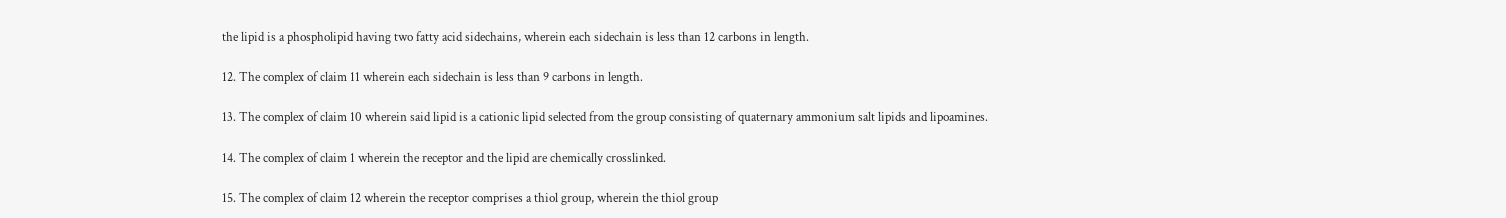the lipid is a phospholipid having two fatty acid sidechains, wherein each sidechain is less than 12 carbons in length.

12. The complex of claim 11 wherein each sidechain is less than 9 carbons in length.

13. The complex of claim 10 wherein said lipid is a cationic lipid selected from the group consisting of quaternary ammonium salt lipids and lipoamines.

14. The complex of claim 1 wherein the receptor and the lipid are chemically crosslinked.

15. The complex of claim 12 wherein the receptor comprises a thiol group, wherein the thiol group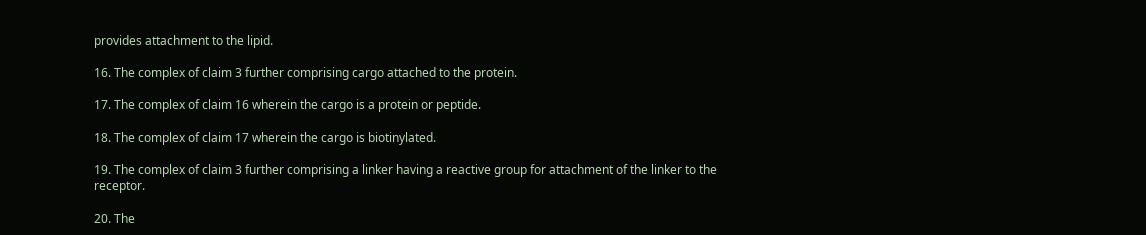provides attachment to the lipid.

16. The complex of claim 3 further comprising cargo attached to the protein.

17. The complex of claim 16 wherein the cargo is a protein or peptide.

18. The complex of claim 17 wherein the cargo is biotinylated.

19. The complex of claim 3 further comprising a linker having a reactive group for attachment of the linker to the receptor.

20. The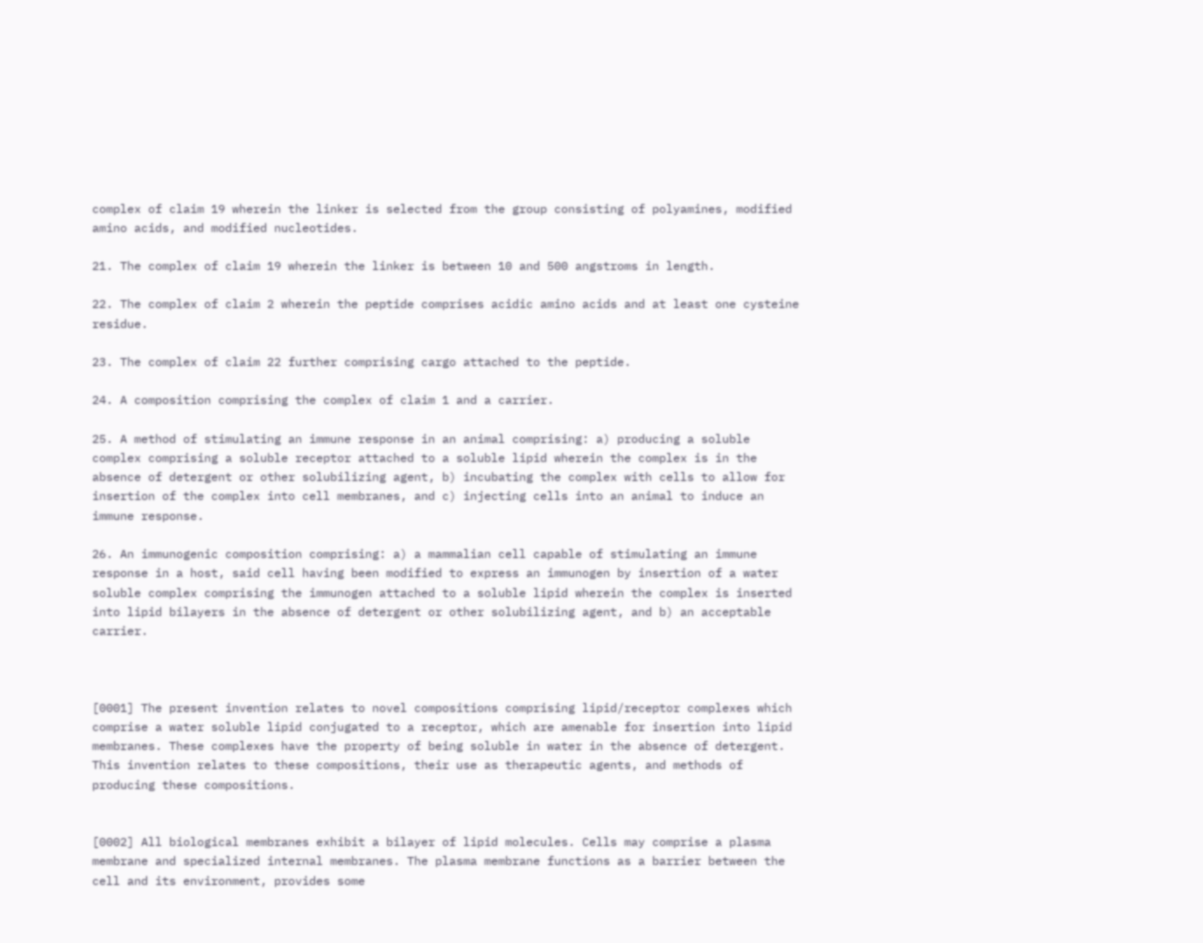complex of claim 19 wherein the linker is selected from the group consisting of polyamines, modified amino acids, and modified nucleotides.

21. The complex of claim 19 wherein the linker is between 10 and 500 angstroms in length.

22. The complex of claim 2 wherein the peptide comprises acidic amino acids and at least one cysteine residue.

23. The complex of claim 22 further comprising cargo attached to the peptide.

24. A composition comprising the complex of claim 1 and a carrier.

25. A method of stimulating an immune response in an animal comprising: a) producing a soluble complex comprising a soluble receptor attached to a soluble lipid wherein the complex is in the absence of detergent or other solubilizing agent, b) incubating the complex with cells to allow for insertion of the complex into cell membranes, and c) injecting cells into an animal to induce an immune response.

26. An immunogenic composition comprising: a) a mammalian cell capable of stimulating an immune response in a host, said cell having been modified to express an immunogen by insertion of a water soluble complex comprising the immunogen attached to a soluble lipid wherein the complex is inserted into lipid bilayers in the absence of detergent or other solubilizing agent, and b) an acceptable carrier.



[0001] The present invention relates to novel compositions comprising lipid/receptor complexes which comprise a water soluble lipid conjugated to a receptor, which are amenable for insertion into lipid membranes. These complexes have the property of being soluble in water in the absence of detergent. This invention relates to these compositions, their use as therapeutic agents, and methods of producing these compositions.


[0002] All biological membranes exhibit a bilayer of lipid molecules. Cells may comprise a plasma membrane and specialized internal membranes. The plasma membrane functions as a barrier between the cell and its environment, provides some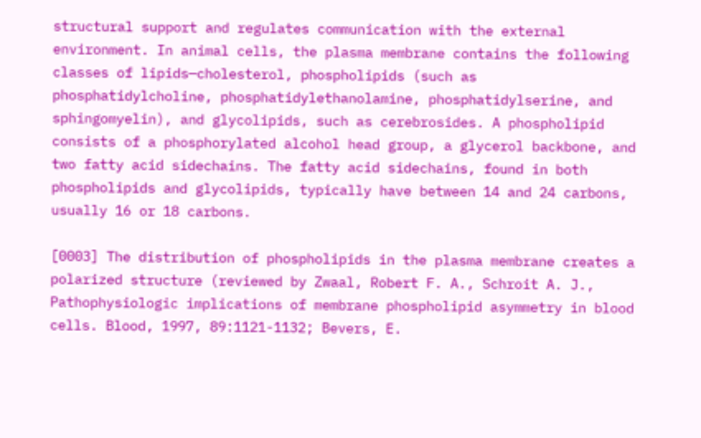structural support and regulates communication with the external environment. In animal cells, the plasma membrane contains the following classes of lipids—cholesterol, phospholipids (such as phosphatidylcholine, phosphatidylethanolamine, phosphatidylserine, and sphingomyelin), and glycolipids, such as cerebrosides. A phospholipid consists of a phosphorylated alcohol head group, a glycerol backbone, and two fatty acid sidechains. The fatty acid sidechains, found in both phospholipids and glycolipids, typically have between 14 and 24 carbons, usually 16 or 18 carbons.

[0003] The distribution of phospholipids in the plasma membrane creates a polarized structure (reviewed by Zwaal, Robert F. A., Schroit A. J., Pathophysiologic implications of membrane phospholipid asymmetry in blood cells. Blood, 1997, 89:1121-1132; Bevers, E.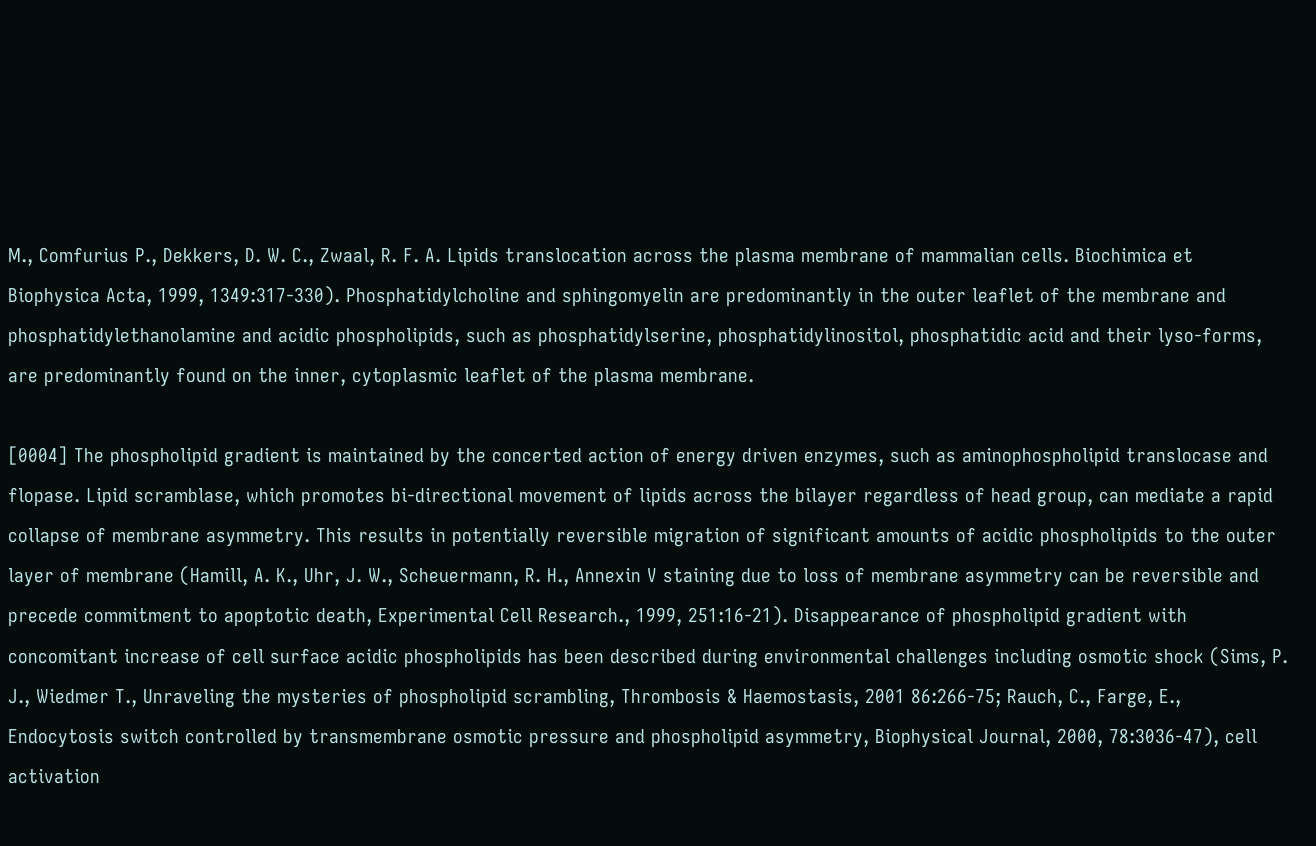M., Comfurius P., Dekkers, D. W. C., Zwaal, R. F. A. Lipids translocation across the plasma membrane of mammalian cells. Biochimica et Biophysica Acta, 1999, 1349:317-330). Phosphatidylcholine and sphingomyelin are predominantly in the outer leaflet of the membrane and phosphatidylethanolamine and acidic phospholipids, such as phosphatidylserine, phosphatidylinositol, phosphatidic acid and their lyso-forms, are predominantly found on the inner, cytoplasmic leaflet of the plasma membrane.

[0004] The phospholipid gradient is maintained by the concerted action of energy driven enzymes, such as aminophospholipid translocase and flopase. Lipid scramblase, which promotes bi-directional movement of lipids across the bilayer regardless of head group, can mediate a rapid collapse of membrane asymmetry. This results in potentially reversible migration of significant amounts of acidic phospholipids to the outer layer of membrane (Hamill, A. K., Uhr, J. W., Scheuermann, R. H., Annexin V staining due to loss of membrane asymmetry can be reversible and precede commitment to apoptotic death, Experimental Cell Research., 1999, 251:16-21). Disappearance of phospholipid gradient with concomitant increase of cell surface acidic phospholipids has been described during environmental challenges including osmotic shock (Sims, P. J., Wiedmer T., Unraveling the mysteries of phospholipid scrambling, Thrombosis & Haemostasis, 2001 86:266-75; Rauch, C., Farge, E., Endocytosis switch controlled by transmembrane osmotic pressure and phospholipid asymmetry, Biophysical Journal, 2000, 78:3036-47), cell activation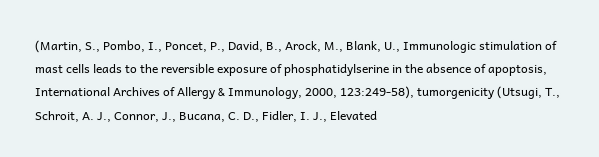(Martin, S., Pombo, I., Poncet, P., David, B., Arock, M., Blank, U., Immunologic stimulation of mast cells leads to the reversible exposure of phosphatidylserine in the absence of apoptosis, International Archives of Allergy & Immunology, 2000, 123:249-58), tumorgenicity (Utsugi, T., Schroit, A. J., Connor, J., Bucana, C. D., Fidler, I. J., Elevated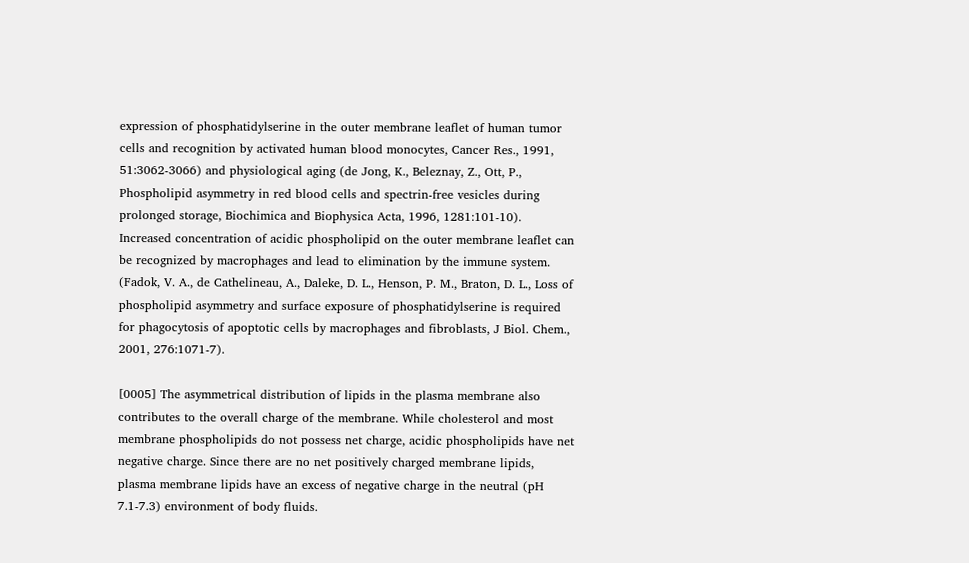expression of phosphatidylserine in the outer membrane leaflet of human tumor cells and recognition by activated human blood monocytes, Cancer Res., 1991, 51:3062-3066) and physiological aging (de Jong, K., Beleznay, Z., Ott, P., Phospholipid asymmetry in red blood cells and spectrin-free vesicles during prolonged storage, Biochimica and Biophysica Acta, 1996, 1281:101-10). Increased concentration of acidic phospholipid on the outer membrane leaflet can be recognized by macrophages and lead to elimination by the immune system. (Fadok, V. A., de Cathelineau, A., Daleke, D. L., Henson, P. M., Braton, D. L., Loss of phospholipid asymmetry and surface exposure of phosphatidylserine is required for phagocytosis of apoptotic cells by macrophages and fibroblasts, J Biol. Chem., 2001, 276:1071-7).

[0005] The asymmetrical distribution of lipids in the plasma membrane also contributes to the overall charge of the membrane. While cholesterol and most membrane phospholipids do not possess net charge, acidic phospholipids have net negative charge. Since there are no net positively charged membrane lipids, plasma membrane lipids have an excess of negative charge in the neutral (pH 7.1-7.3) environment of body fluids.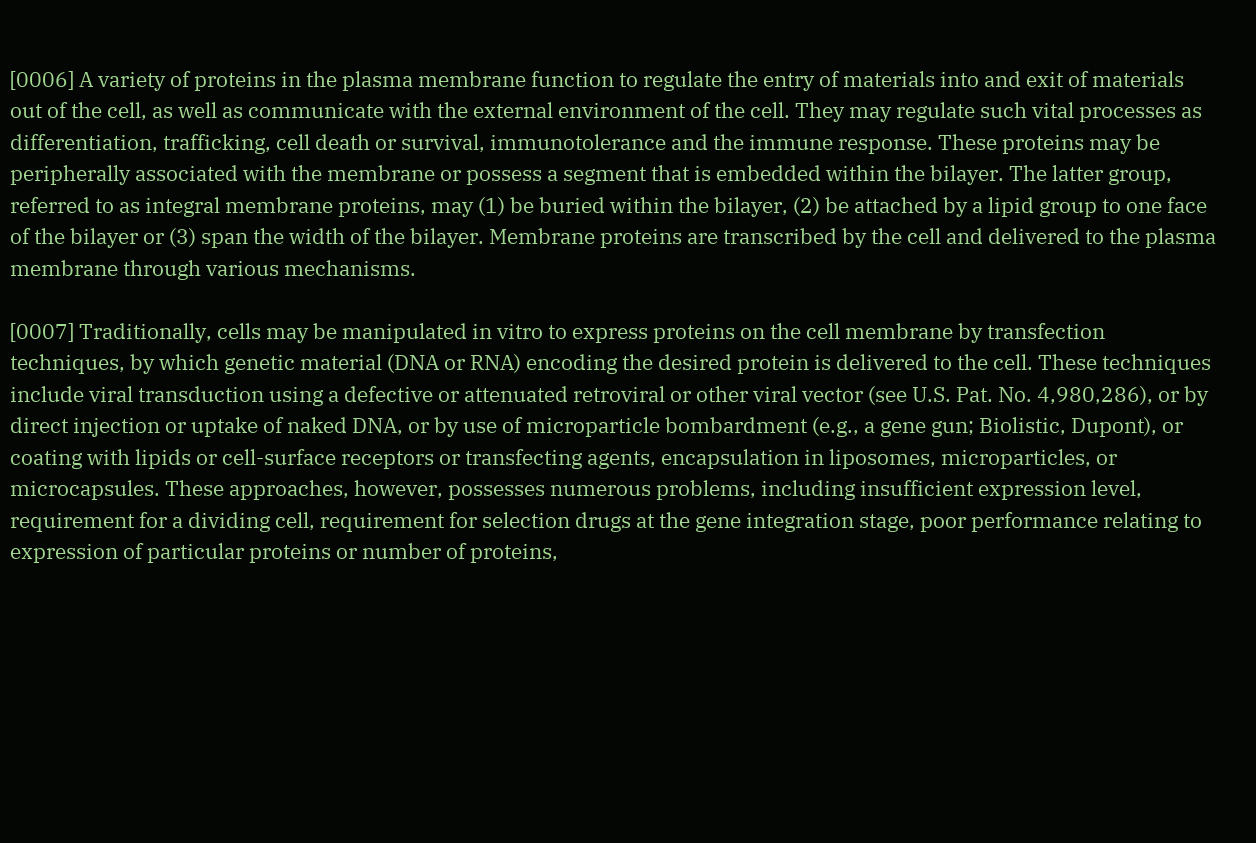[0006] A variety of proteins in the plasma membrane function to regulate the entry of materials into and exit of materials out of the cell, as well as communicate with the external environment of the cell. They may regulate such vital processes as differentiation, trafficking, cell death or survival, immunotolerance and the immune response. These proteins may be peripherally associated with the membrane or possess a segment that is embedded within the bilayer. The latter group, referred to as integral membrane proteins, may (1) be buried within the bilayer, (2) be attached by a lipid group to one face of the bilayer or (3) span the width of the bilayer. Membrane proteins are transcribed by the cell and delivered to the plasma membrane through various mechanisms.

[0007] Traditionally, cells may be manipulated in vitro to express proteins on the cell membrane by transfection techniques, by which genetic material (DNA or RNA) encoding the desired protein is delivered to the cell. These techniques include viral transduction using a defective or attenuated retroviral or other viral vector (see U.S. Pat. No. 4,980,286), or by direct injection or uptake of naked DNA, or by use of microparticle bombardment (e.g., a gene gun; Biolistic, Dupont), or coating with lipids or cell-surface receptors or transfecting agents, encapsulation in liposomes, microparticles, or microcapsules. These approaches, however, possesses numerous problems, including insufficient expression level, requirement for a dividing cell, requirement for selection drugs at the gene integration stage, poor performance relating to expression of particular proteins or number of proteins,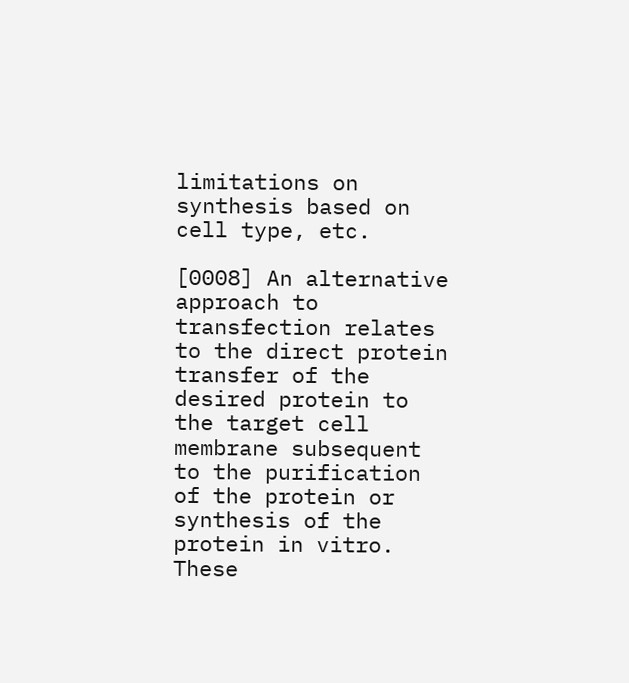limitations on synthesis based on cell type, etc.

[0008] An alternative approach to transfection relates to the direct protein transfer of the desired protein to the target cell membrane subsequent to the purification of the protein or synthesis of the protein in vitro. These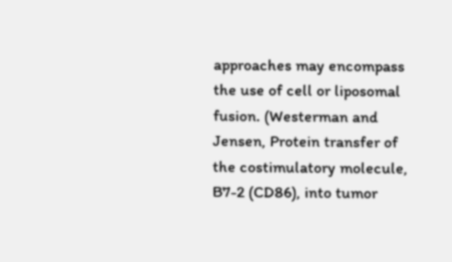approaches may encompass the use of cell or liposomal fusion. (Westerman and Jensen, Protein transfer of the costimulatory molecule, B7-2 (CD86), into tumor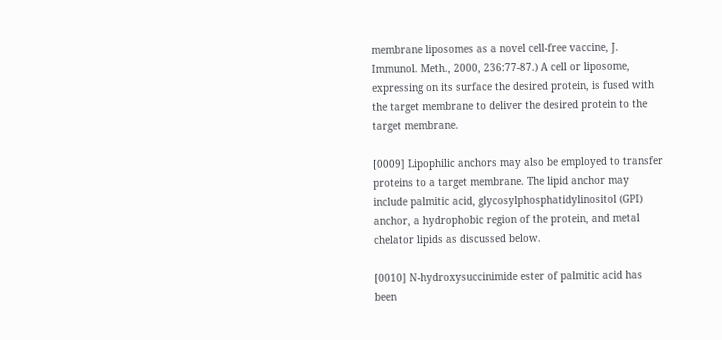membrane liposomes as a novel cell-free vaccine, J. Immunol. Meth., 2000, 236:77-87.) A cell or liposome, expressing on its surface the desired protein, is fused with the target membrane to deliver the desired protein to the target membrane.

[0009] Lipophilic anchors may also be employed to transfer proteins to a target membrane. The lipid anchor may include palmitic acid, glycosylphosphatidylinositol (GPI) anchor, a hydrophobic region of the protein, and metal chelator lipids as discussed below.

[0010] N-hydroxysuccinimide ester of palmitic acid has been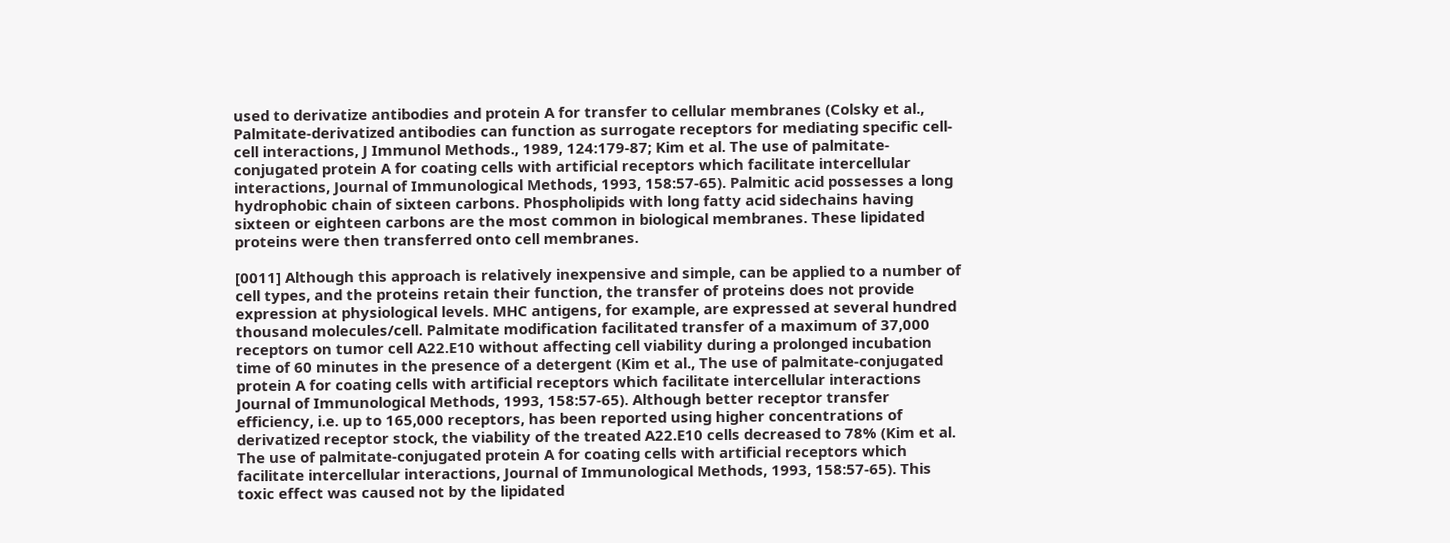used to derivatize antibodies and protein A for transfer to cellular membranes (Colsky et al., Palmitate-derivatized antibodies can function as surrogate receptors for mediating specific cell-cell interactions, J Immunol Methods., 1989, 124:179-87; Kim et al. The use of palmitate-conjugated protein A for coating cells with artificial receptors which facilitate intercellular interactions, Journal of Immunological Methods, 1993, 158:57-65). Palmitic acid possesses a long hydrophobic chain of sixteen carbons. Phospholipids with long fatty acid sidechains having sixteen or eighteen carbons are the most common in biological membranes. These lipidated proteins were then transferred onto cell membranes.

[0011] Although this approach is relatively inexpensive and simple, can be applied to a number of cell types, and the proteins retain their function, the transfer of proteins does not provide expression at physiological levels. MHC antigens, for example, are expressed at several hundred thousand molecules/cell. Palmitate modification facilitated transfer of a maximum of 37,000 receptors on tumor cell A22.E10 without affecting cell viability during a prolonged incubation time of 60 minutes in the presence of a detergent (Kim et al., The use of palmitate-conjugated protein A for coating cells with artificial receptors which facilitate intercellular interactions Journal of Immunological Methods, 1993, 158:57-65). Although better receptor transfer efficiency, i.e. up to 165,000 receptors, has been reported using higher concentrations of derivatized receptor stock, the viability of the treated A22.E10 cells decreased to 78% (Kim et al. The use of palmitate-conjugated protein A for coating cells with artificial receptors which facilitate intercellular interactions, Journal of Immunological Methods, 1993, 158:57-65). This toxic effect was caused not by the lipidated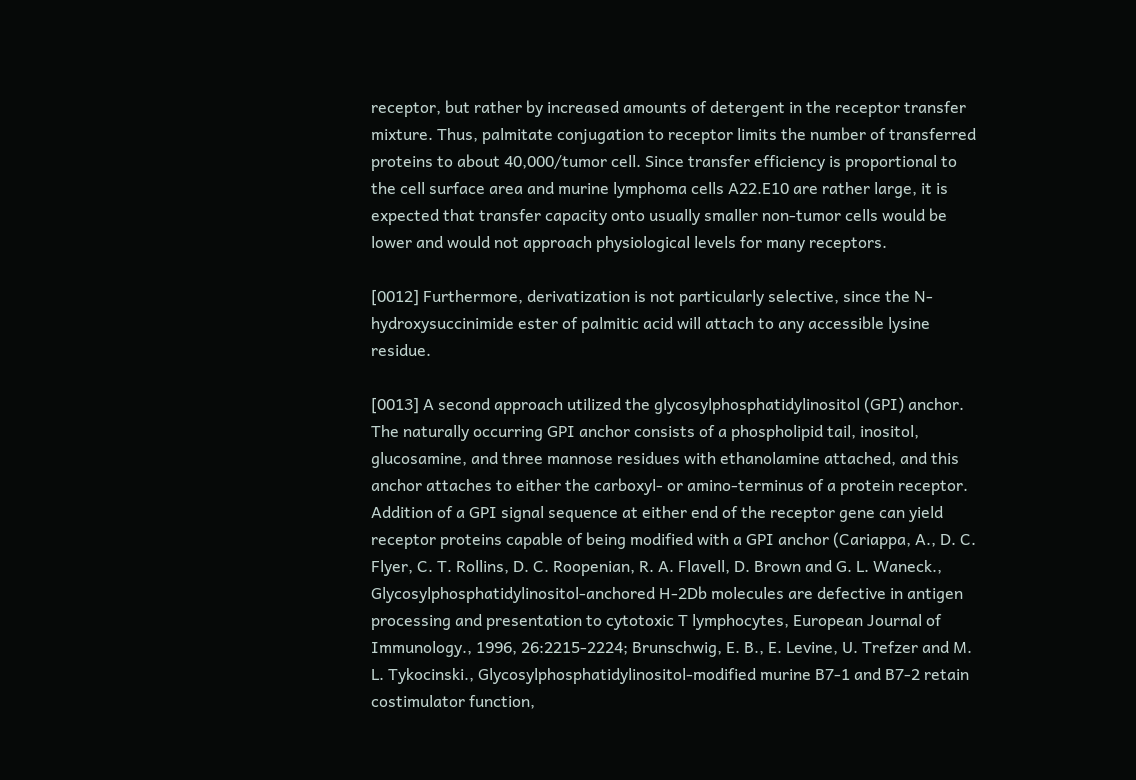receptor, but rather by increased amounts of detergent in the receptor transfer mixture. Thus, palmitate conjugation to receptor limits the number of transferred proteins to about 40,000/tumor cell. Since transfer efficiency is proportional to the cell surface area and murine lymphoma cells A22.E10 are rather large, it is expected that transfer capacity onto usually smaller non-tumor cells would be lower and would not approach physiological levels for many receptors.

[0012] Furthermore, derivatization is not particularly selective, since the N-hydroxysuccinimide ester of palmitic acid will attach to any accessible lysine residue.

[0013] A second approach utilized the glycosylphosphatidylinositol (GPI) anchor. The naturally occurring GPI anchor consists of a phospholipid tail, inositol, glucosamine, and three mannose residues with ethanolamine attached, and this anchor attaches to either the carboxyl- or amino-terminus of a protein receptor. Addition of a GPI signal sequence at either end of the receptor gene can yield receptor proteins capable of being modified with a GPI anchor (Cariappa, A., D. C. Flyer, C. T. Rollins, D. C. Roopenian, R. A. Flavell, D. Brown and G. L. Waneck., Glycosylphosphatidylinositol-anchored H-2Db molecules are defective in antigen processing and presentation to cytotoxic T lymphocytes, European Journal of Immunology., 1996, 26:2215-2224; Brunschwig, E. B., E. Levine, U. Trefzer and M. L. Tykocinski., Glycosylphosphatidylinositol-modified murine B7-1 and B7-2 retain costimulator function,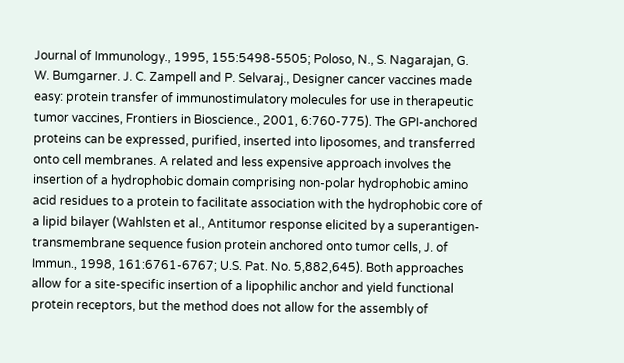Journal of Immunology., 1995, 155:5498-5505; Poloso, N., S. Nagarajan, G. W. Bumgarner. J. C. Zampell and P. Selvaraj., Designer cancer vaccines made easy: protein transfer of immunostimulatory molecules for use in therapeutic tumor vaccines, Frontiers in Bioscience., 2001, 6:760-775). The GPI-anchored proteins can be expressed, purified, inserted into liposomes, and transferred onto cell membranes. A related and less expensive approach involves the insertion of a hydrophobic domain comprising non-polar hydrophobic amino acid residues to a protein to facilitate association with the hydrophobic core of a lipid bilayer (Wahlsten et al., Antitumor response elicited by a superantigen-transmembrane sequence fusion protein anchored onto tumor cells, J. of Immun., 1998, 161:6761-6767; U.S. Pat. No. 5,882,645). Both approaches allow for a site-specific insertion of a lipophilic anchor and yield functional protein receptors, but the method does not allow for the assembly of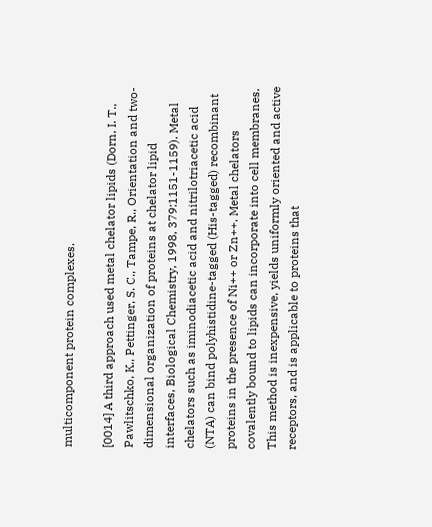multicomponent protein complexes.

[0014] A third approach used metal chelator lipids (Dorn, I. T., Pawlitschko, K., Pettinger, S. C., Tampe, R., Orientation and two-dimensional organization of proteins at chelator lipid interfaces, Biological Chemistry, 1998, 379:1151-1159). Metal chelators such as iminodiacetic acid and nitrilotriacetic acid (NTA) can bind polyhistidine-tagged (His-tagged) recombinant proteins in the presence of Ni++ or Zn++. Metal chelators covalently bound to lipids can incorporate into cell membranes. This method is inexpensive, yields uniformly oriented and active receptors, and is applicable to proteins that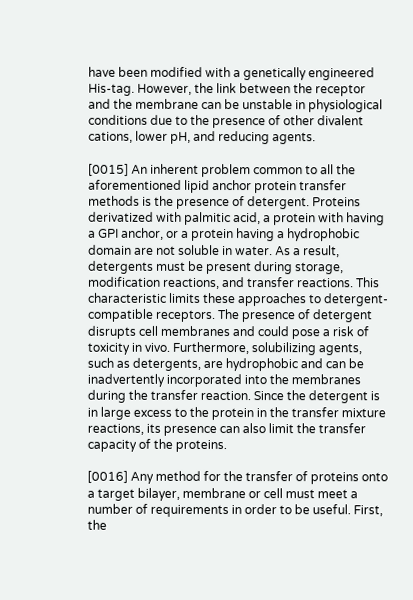have been modified with a genetically engineered His-tag. However, the link between the receptor and the membrane can be unstable in physiological conditions due to the presence of other divalent cations, lower pH, and reducing agents.

[0015] An inherent problem common to all the aforementioned lipid anchor protein transfer methods is the presence of detergent. Proteins derivatized with palmitic acid, a protein with having a GPI anchor, or a protein having a hydrophobic domain are not soluble in water. As a result, detergents must be present during storage, modification reactions, and transfer reactions. This characteristic limits these approaches to detergent-compatible receptors. The presence of detergent disrupts cell membranes and could pose a risk of toxicity in vivo. Furthermore, solubilizing agents, such as detergents, are hydrophobic and can be inadvertently incorporated into the membranes during the transfer reaction. Since the detergent is in large excess to the protein in the transfer mixture reactions, its presence can also limit the transfer capacity of the proteins.

[0016] Any method for the transfer of proteins onto a target bilayer, membrane or cell must meet a number of requirements in order to be useful. First, the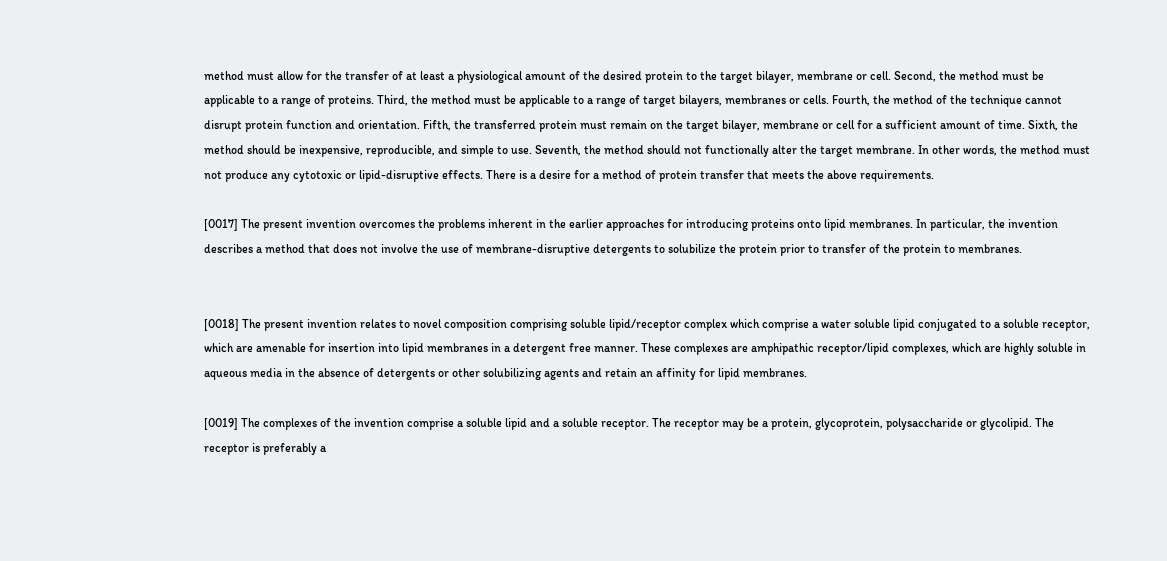method must allow for the transfer of at least a physiological amount of the desired protein to the target bilayer, membrane or cell. Second, the method must be applicable to a range of proteins. Third, the method must be applicable to a range of target bilayers, membranes or cells. Fourth, the method of the technique cannot disrupt protein function and orientation. Fifth, the transferred protein must remain on the target bilayer, membrane or cell for a sufficient amount of time. Sixth, the method should be inexpensive, reproducible, and simple to use. Seventh, the method should not functionally alter the target membrane. In other words, the method must not produce any cytotoxic or lipid-disruptive effects. There is a desire for a method of protein transfer that meets the above requirements.

[0017] The present invention overcomes the problems inherent in the earlier approaches for introducing proteins onto lipid membranes. In particular, the invention describes a method that does not involve the use of membrane-disruptive detergents to solubilize the protein prior to transfer of the protein to membranes.


[0018] The present invention relates to novel composition comprising soluble lipid/receptor complex which comprise a water soluble lipid conjugated to a soluble receptor, which are amenable for insertion into lipid membranes in a detergent free manner. These complexes are amphipathic receptor/lipid complexes, which are highly soluble in aqueous media in the absence of detergents or other solubilizing agents and retain an affinity for lipid membranes.

[0019] The complexes of the invention comprise a soluble lipid and a soluble receptor. The receptor may be a protein, glycoprotein, polysaccharide or glycolipid. The receptor is preferably a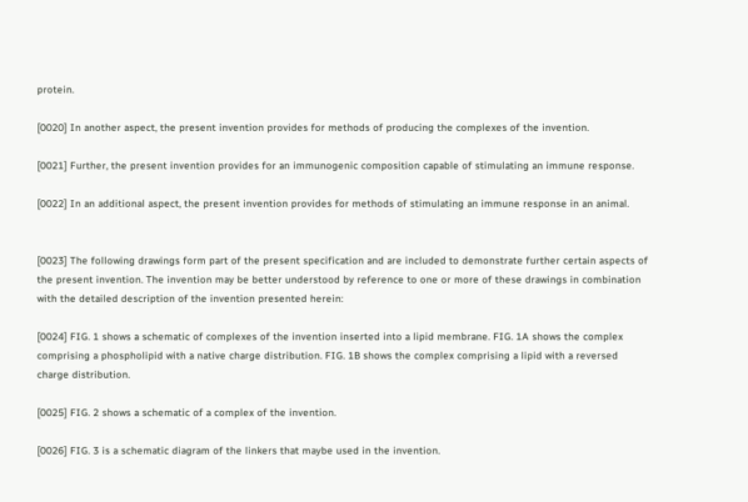protein.

[0020] In another aspect, the present invention provides for methods of producing the complexes of the invention.

[0021] Further, the present invention provides for an immunogenic composition capable of stimulating an immune response.

[0022] In an additional aspect, the present invention provides for methods of stimulating an immune response in an animal.


[0023] The following drawings form part of the present specification and are included to demonstrate further certain aspects of the present invention. The invention may be better understood by reference to one or more of these drawings in combination with the detailed description of the invention presented herein:

[0024] FIG. 1 shows a schematic of complexes of the invention inserted into a lipid membrane. FIG. 1A shows the complex comprising a phospholipid with a native charge distribution. FIG. 1B shows the complex comprising a lipid with a reversed charge distribution.

[0025] FIG. 2 shows a schematic of a complex of the invention.

[0026] FIG. 3 is a schematic diagram of the linkers that maybe used in the invention.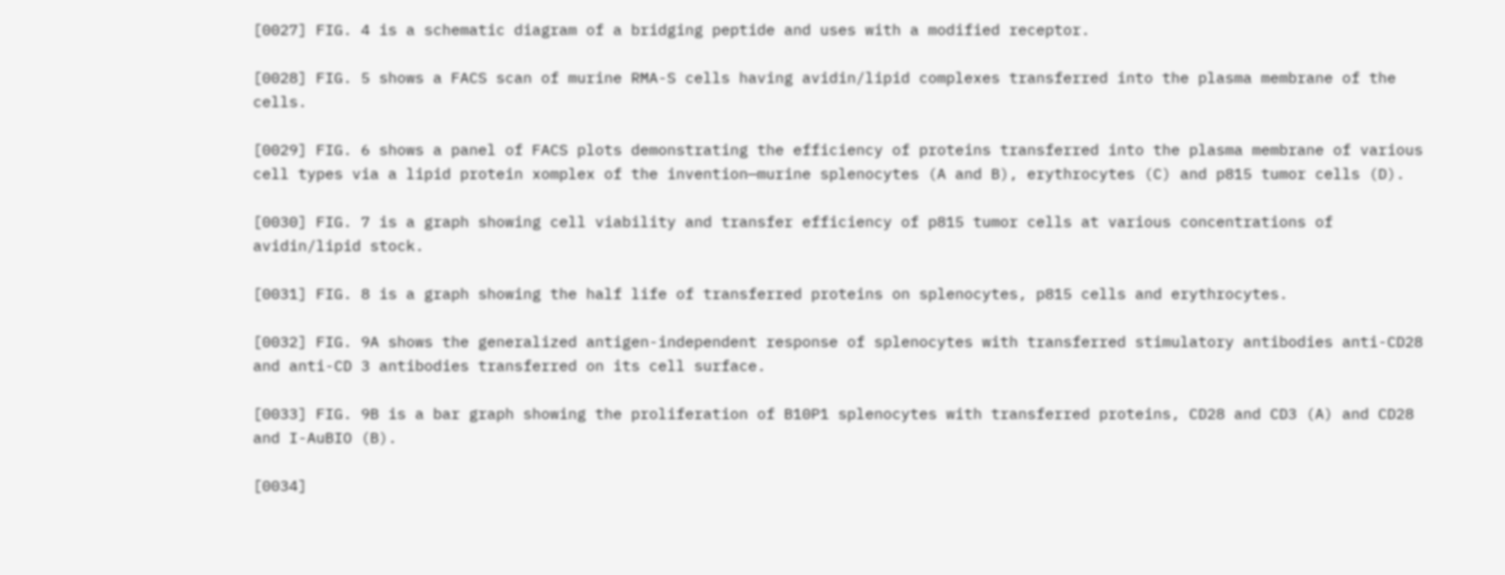[0027] FIG. 4 is a schematic diagram of a bridging peptide and uses with a modified receptor.

[0028] FIG. 5 shows a FACS scan of murine RMA-S cells having avidin/lipid complexes transferred into the plasma membrane of the cells.

[0029] FIG. 6 shows a panel of FACS plots demonstrating the efficiency of proteins transferred into the plasma membrane of various cell types via a lipid protein xomplex of the invention—murine splenocytes (A and B), erythrocytes (C) and p815 tumor cells (D).

[0030] FIG. 7 is a graph showing cell viability and transfer efficiency of p815 tumor cells at various concentrations of avidin/lipid stock.

[0031] FIG. 8 is a graph showing the half life of transferred proteins on splenocytes, p815 cells and erythrocytes.

[0032] FIG. 9A shows the generalized antigen-independent response of splenocytes with transferred stimulatory antibodies anti-CD28 and anti-CD 3 antibodies transferred on its cell surface.

[0033] FIG. 9B is a bar graph showing the proliferation of B10P1 splenocytes with transferred proteins, CD28 and CD3 (A) and CD28 and I-AuBIO (B).

[0034]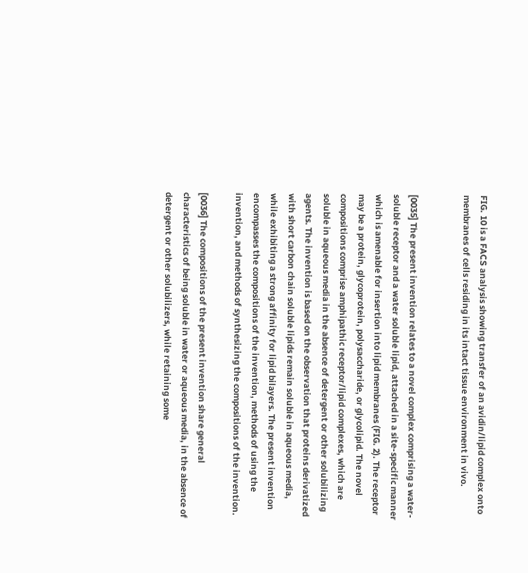FIG. 10 is a FACS analysis showing transfer of an avidin/lipid complex onto membranes of cells residing in its intact tissue environment in vivo.


[0035] The present invention relates to a novel complex comprising a water-soluble receptor and a water soluble lipid, attached in a site-specific manner which is amenable for insertion into lipid membranes (FIG. 2). The receptor may be a protein, glycoprotein, polysaccharide, or glycolipid. The novel compositions comprise amphipathic receptor/lipid complexes, which are soluble in aqueous media in the absence of detergent or other solubilizing agents. The invention is based on the observation that proteins derivatized with short carbon chain soluble lipids remain soluble in aqueous media, while exhibiting a strong affinity for lipid bilayers. The present invention encompasses the compositions of the invention, methods of using the invention, and methods of synthesizing the compositions of the invention.

[0036] The compositions of the present invention share general characteristics of being soluble in water or aqueous media, in the absence of detergent or other solubilizers, while retaining some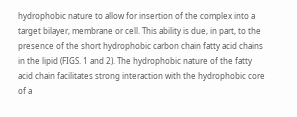hydrophobic nature to allow for insertion of the complex into a target bilayer, membrane or cell. This ability is due, in part, to the presence of the short hydrophobic carbon chain fatty acid chains in the lipid (FIGS. 1 and 2). The hydrophobic nature of the fatty acid chain facilitates strong interaction with the hydrophobic core of a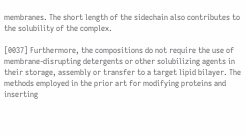membranes. The short length of the sidechain also contributes to the solubility of the complex.

[0037] Furthermore, the compositions do not require the use of membrane-disrupting detergents or other solubilizing agents in their storage, assembly or transfer to a target lipid bilayer. The methods employed in the prior art for modifying proteins and inserting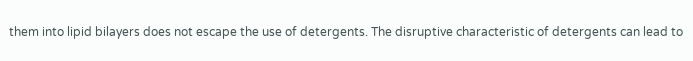them into lipid bilayers does not escape the use of detergents. The disruptive characteristic of detergents can lead to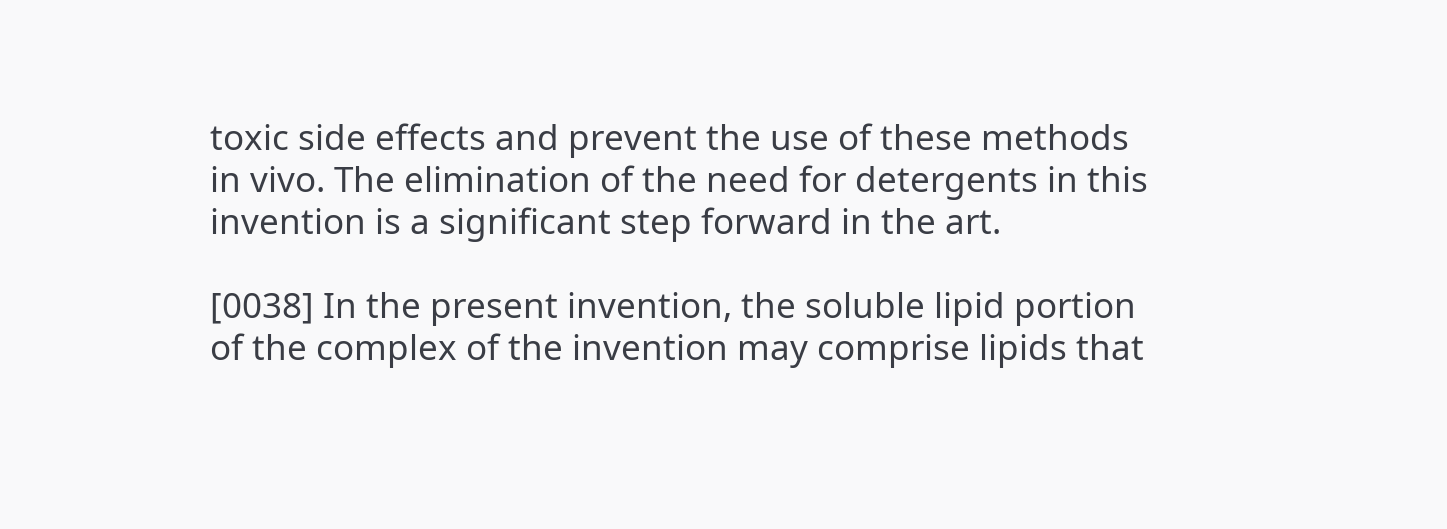toxic side effects and prevent the use of these methods in vivo. The elimination of the need for detergents in this invention is a significant step forward in the art.

[0038] In the present invention, the soluble lipid portion of the complex of the invention may comprise lipids that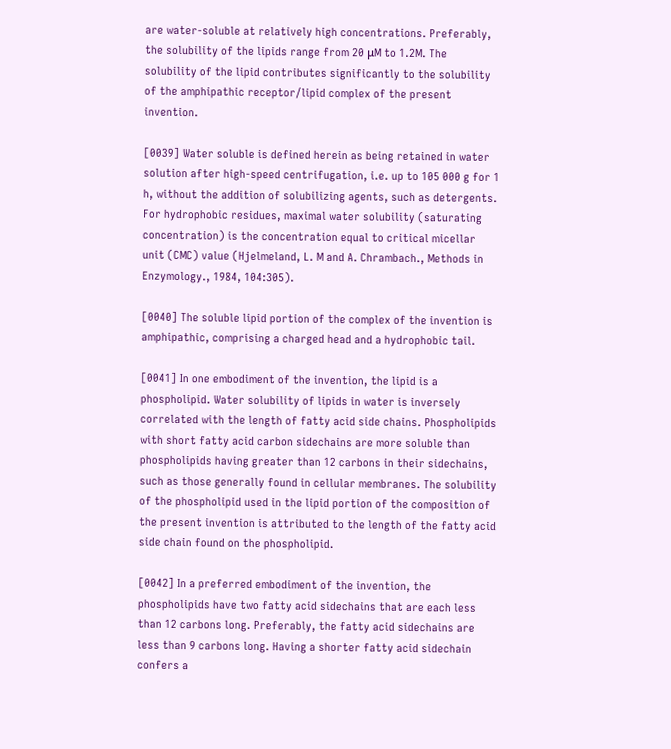are water-soluble at relatively high concentrations. Preferably, the solubility of the lipids range from 20 μM to 1.2M. The solubility of the lipid contributes significantly to the solubility of the amphipathic receptor/lipid complex of the present invention.

[0039] Water soluble is defined herein as being retained in water solution after high-speed centrifugation, i.e. up to 105 000 g for 1 h, without the addition of solubilizing agents, such as detergents. For hydrophobic residues, maximal water solubility (saturating concentration) is the concentration equal to critical micellar unit (CMC) value (Hjelmeland, L. M and A. Chrambach., Methods in Enzymology., 1984, 104:305).

[0040] The soluble lipid portion of the complex of the invention is amphipathic, comprising a charged head and a hydrophobic tail.

[0041] In one embodiment of the invention, the lipid is a phospholipid. Water solubility of lipids in water is inversely correlated with the length of fatty acid side chains. Phospholipids with short fatty acid carbon sidechains are more soluble than phospholipids having greater than 12 carbons in their sidechains, such as those generally found in cellular membranes. The solubility of the phospholipid used in the lipid portion of the composition of the present invention is attributed to the length of the fatty acid side chain found on the phospholipid.

[0042] In a preferred embodiment of the invention, the phospholipids have two fatty acid sidechains that are each less than 12 carbons long. Preferably, the fatty acid sidechains are less than 9 carbons long. Having a shorter fatty acid sidechain confers a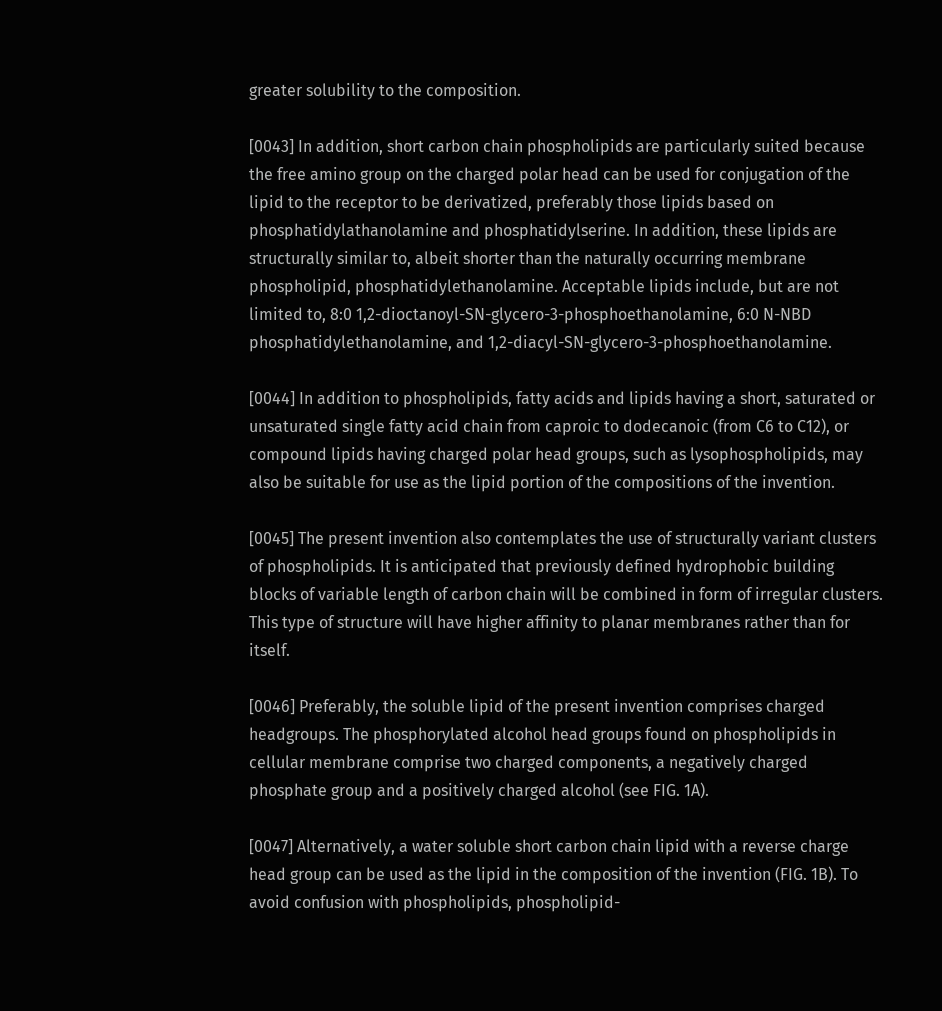greater solubility to the composition.

[0043] In addition, short carbon chain phospholipids are particularly suited because the free amino group on the charged polar head can be used for conjugation of the lipid to the receptor to be derivatized, preferably those lipids based on phosphatidylathanolamine and phosphatidylserine. In addition, these lipids are structurally similar to, albeit shorter than the naturally occurring membrane phospholipid, phosphatidylethanolamine. Acceptable lipids include, but are not limited to, 8:0 1,2-dioctanoyl-SN-glycero-3-phosphoethanolamine, 6:0 N-NBD phosphatidylethanolamine, and 1,2-diacyl-SN-glycero-3-phosphoethanolamine.

[0044] In addition to phospholipids, fatty acids and lipids having a short, saturated or unsaturated single fatty acid chain from caproic to dodecanoic (from C6 to C12), or compound lipids having charged polar head groups, such as lysophospholipids, may also be suitable for use as the lipid portion of the compositions of the invention.

[0045] The present invention also contemplates the use of structurally variant clusters of phospholipids. It is anticipated that previously defined hydrophobic building blocks of variable length of carbon chain will be combined in form of irregular clusters. This type of structure will have higher affinity to planar membranes rather than for itself.

[0046] Preferably, the soluble lipid of the present invention comprises charged headgroups. The phosphorylated alcohol head groups found on phospholipids in cellular membrane comprise two charged components, a negatively charged phosphate group and a positively charged alcohol (see FIG. 1A).

[0047] Alternatively, a water soluble short carbon chain lipid with a reverse charge head group can be used as the lipid in the composition of the invention (FIG. 1B). To avoid confusion with phospholipids, phospholipid-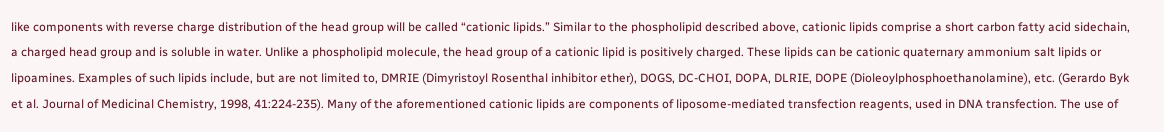like components with reverse charge distribution of the head group will be called “cationic lipids.” Similar to the phospholipid described above, cationic lipids comprise a short carbon fatty acid sidechain, a charged head group and is soluble in water. Unlike a phospholipid molecule, the head group of a cationic lipid is positively charged. These lipids can be cationic quaternary ammonium salt lipids or lipoamines. Examples of such lipids include, but are not limited to, DMRIE (Dimyristoyl Rosenthal inhibitor ether), DOGS, DC-CHOI, DOPA, DLRIE, DOPE (Dioleoylphosphoethanolamine), etc. (Gerardo Byk et al. Journal of Medicinal Chemistry, 1998, 41:224-235). Many of the aforementioned cationic lipids are components of liposome-mediated transfection reagents, used in DNA transfection. The use of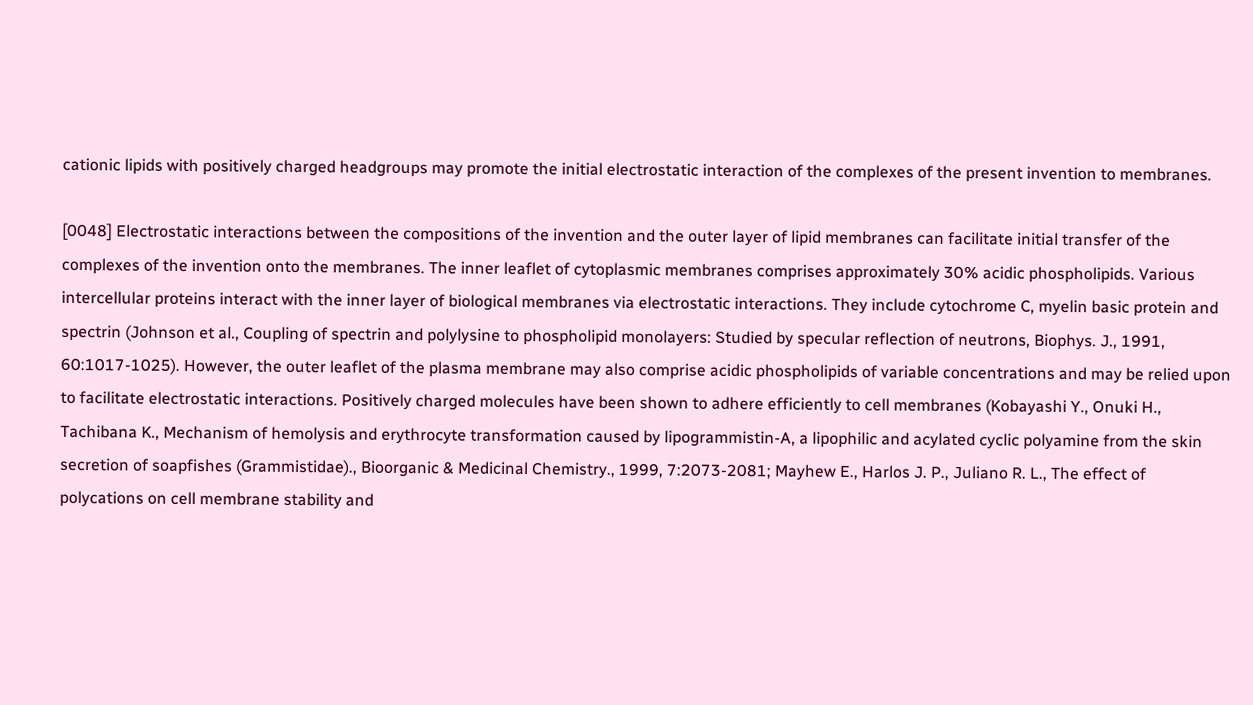cationic lipids with positively charged headgroups may promote the initial electrostatic interaction of the complexes of the present invention to membranes.

[0048] Electrostatic interactions between the compositions of the invention and the outer layer of lipid membranes can facilitate initial transfer of the complexes of the invention onto the membranes. The inner leaflet of cytoplasmic membranes comprises approximately 30% acidic phospholipids. Various intercellular proteins interact with the inner layer of biological membranes via electrostatic interactions. They include cytochrome C, myelin basic protein and spectrin (Johnson et al., Coupling of spectrin and polylysine to phospholipid monolayers: Studied by specular reflection of neutrons, Biophys. J., 1991, 60:1017-1025). However, the outer leaflet of the plasma membrane may also comprise acidic phospholipids of variable concentrations and may be relied upon to facilitate electrostatic interactions. Positively charged molecules have been shown to adhere efficiently to cell membranes (Kobayashi Y., Onuki H., Tachibana K., Mechanism of hemolysis and erythrocyte transformation caused by lipogrammistin-A, a lipophilic and acylated cyclic polyamine from the skin secretion of soapfishes (Grammistidae)., Bioorganic & Medicinal Chemistry., 1999, 7:2073-2081; Mayhew E., Harlos J. P., Juliano R. L., The effect of polycations on cell membrane stability and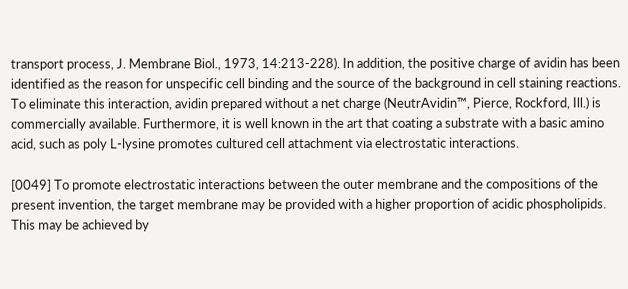transport process, J. Membrane Biol., 1973, 14:213-228). In addition, the positive charge of avidin has been identified as the reason for unspecific cell binding and the source of the background in cell staining reactions. To eliminate this interaction, avidin prepared without a net charge (NeutrAvidin™, Pierce, Rockford, Ill.) is commercially available. Furthermore, it is well known in the art that coating a substrate with a basic amino acid, such as poly L-lysine promotes cultured cell attachment via electrostatic interactions.

[0049] To promote electrostatic interactions between the outer membrane and the compositions of the present invention, the target membrane may be provided with a higher proportion of acidic phospholipids. This may be achieved by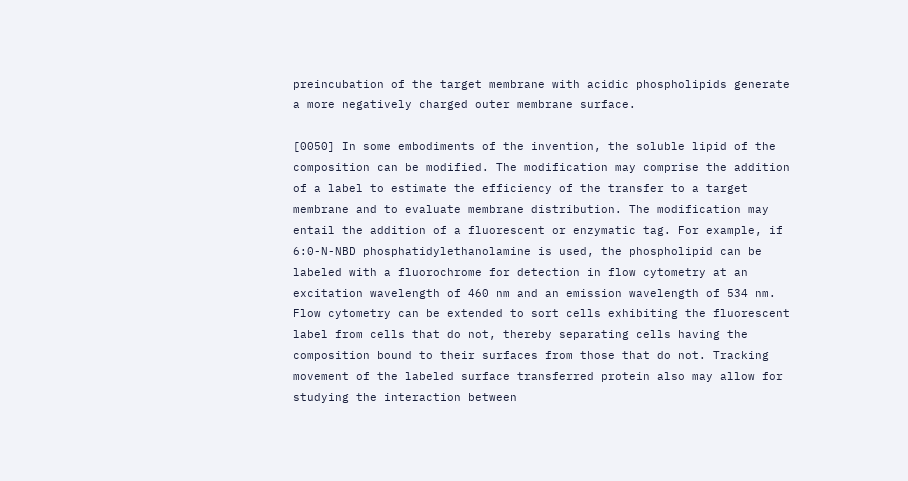preincubation of the target membrane with acidic phospholipids generate a more negatively charged outer membrane surface.

[0050] In some embodiments of the invention, the soluble lipid of the composition can be modified. The modification may comprise the addition of a label to estimate the efficiency of the transfer to a target membrane and to evaluate membrane distribution. The modification may entail the addition of a fluorescent or enzymatic tag. For example, if 6:0-N-NBD phosphatidylethanolamine is used, the phospholipid can be labeled with a fluorochrome for detection in flow cytometry at an excitation wavelength of 460 nm and an emission wavelength of 534 nm. Flow cytometry can be extended to sort cells exhibiting the fluorescent label from cells that do not, thereby separating cells having the composition bound to their surfaces from those that do not. Tracking movement of the labeled surface transferred protein also may allow for studying the interaction between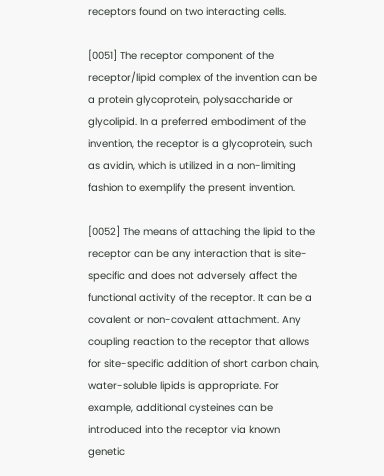receptors found on two interacting cells.

[0051] The receptor component of the receptor/lipid complex of the invention can be a protein glycoprotein, polysaccharide or glycolipid. In a preferred embodiment of the invention, the receptor is a glycoprotein, such as avidin, which is utilized in a non-limiting fashion to exemplify the present invention.

[0052] The means of attaching the lipid to the receptor can be any interaction that is site-specific and does not adversely affect the functional activity of the receptor. It can be a covalent or non-covalent attachment. Any coupling reaction to the receptor that allows for site-specific addition of short carbon chain, water-soluble lipids is appropriate. For example, additional cysteines can be introduced into the receptor via known genetic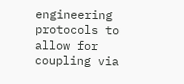engineering protocols to allow for coupling via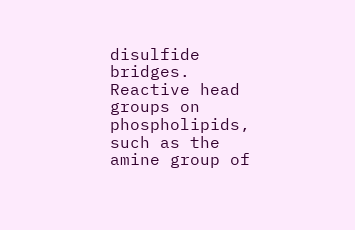disulfide bridges. Reactive head groups on phospholipids, such as the amine group of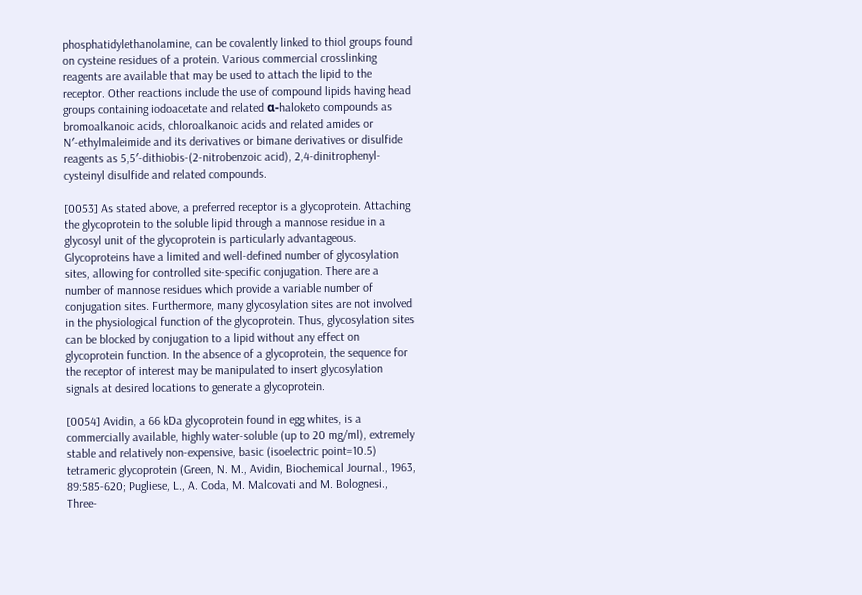phosphatidylethanolamine, can be covalently linked to thiol groups found on cysteine residues of a protein. Various commercial crosslinking reagents are available that may be used to attach the lipid to the receptor. Other reactions include the use of compound lipids having head groups containing iodoacetate and related α-haloketo compounds as bromoalkanoic acids, chloroalkanoic acids and related amides or N′-ethylmaleimide and its derivatives or bimane derivatives or disulfide reagents as 5,5′-dithiobis-(2-nitrobenzoic acid), 2,4-dinitrophenyl-cysteinyl disulfide and related compounds.

[0053] As stated above, a preferred receptor is a glycoprotein. Attaching the glycoprotein to the soluble lipid through a mannose residue in a glycosyl unit of the glycoprotein is particularly advantageous. Glycoproteins have a limited and well-defined number of glycosylation sites, allowing for controlled site-specific conjugation. There are a number of mannose residues which provide a variable number of conjugation sites. Furthermore, many glycosylation sites are not involved in the physiological function of the glycoprotein. Thus, glycosylation sites can be blocked by conjugation to a lipid without any effect on glycoprotein function. In the absence of a glycoprotein, the sequence for the receptor of interest may be manipulated to insert glycosylation signals at desired locations to generate a glycoprotein.

[0054] Avidin, a 66 kDa glycoprotein found in egg whites, is a commercially available, highly water-soluble (up to 20 mg/ml), extremely stable and relatively non-expensive, basic (isoelectric point=10.5) tetrameric glycoprotein (Green, N. M., Avidin, Biochemical Journal., 1963, 89:585-620; Pugliese, L., A. Coda, M. Malcovati and M. Bolognesi., Three-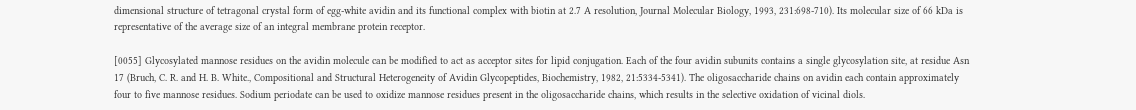dimensional structure of tetragonal crystal form of egg-white avidin and its functional complex with biotin at 2.7 A resolution, Journal Molecular Biology, 1993, 231:698-710). Its molecular size of 66 kDa is representative of the average size of an integral membrane protein receptor.

[0055] Glycosylated mannose residues on the avidin molecule can be modified to act as acceptor sites for lipid conjugation. Each of the four avidin subunits contains a single glycosylation site, at residue Asn 17 (Bruch, C. R. and H. B. White., Compositional and Structural Heterogeneity of Avidin Glycopeptides, Biochemistry, 1982, 21:5334-5341). The oligosaccharide chains on avidin each contain approximately four to five mannose residues. Sodium periodate can be used to oxidize mannose residues present in the oligosaccharide chains, which results in the selective oxidation of vicinal diols.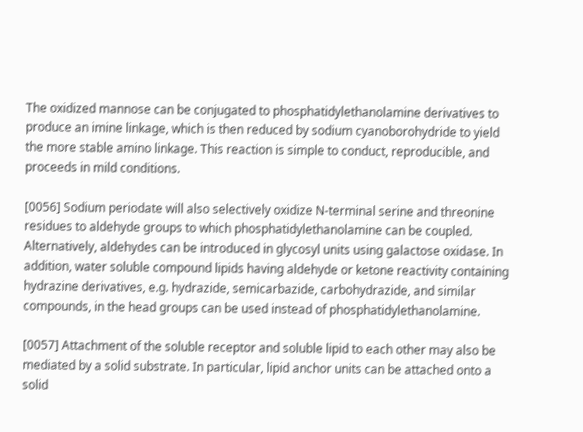The oxidized mannose can be conjugated to phosphatidylethanolamine derivatives to produce an imine linkage, which is then reduced by sodium cyanoborohydride to yield the more stable amino linkage. This reaction is simple to conduct, reproducible, and proceeds in mild conditions.

[0056] Sodium periodate will also selectively oxidize N-terminal serine and threonine residues to aldehyde groups to which phosphatidylethanolamine can be coupled. Alternatively, aldehydes can be introduced in glycosyl units using galactose oxidase. In addition, water soluble compound lipids having aldehyde or ketone reactivity containing hydrazine derivatives, e.g. hydrazide, semicarbazide, carbohydrazide, and similar compounds, in the head groups can be used instead of phosphatidylethanolamine.

[0057] Attachment of the soluble receptor and soluble lipid to each other may also be mediated by a solid substrate. In particular, lipid anchor units can be attached onto a solid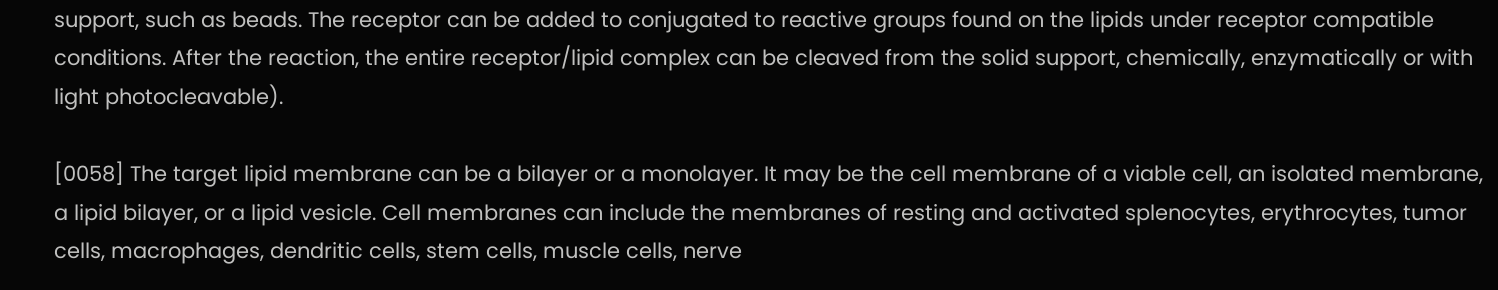support, such as beads. The receptor can be added to conjugated to reactive groups found on the lipids under receptor compatible conditions. After the reaction, the entire receptor/lipid complex can be cleaved from the solid support, chemically, enzymatically or with light photocleavable).

[0058] The target lipid membrane can be a bilayer or a monolayer. It may be the cell membrane of a viable cell, an isolated membrane, a lipid bilayer, or a lipid vesicle. Cell membranes can include the membranes of resting and activated splenocytes, erythrocytes, tumor cells, macrophages, dendritic cells, stem cells, muscle cells, nerve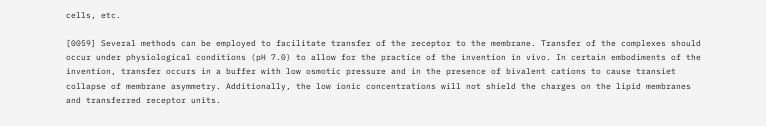cells, etc.

[0059] Several methods can be employed to facilitate transfer of the receptor to the membrane. Transfer of the complexes should occur under physiological conditions (pH 7.0) to allow for the practice of the invention in vivo. In certain embodiments of the invention, transfer occurs in a buffer with low osmotic pressure and in the presence of bivalent cations to cause transiet collapse of membrane asymmetry. Additionally, the low ionic concentrations will not shield the charges on the lipid membranes and transferred receptor units.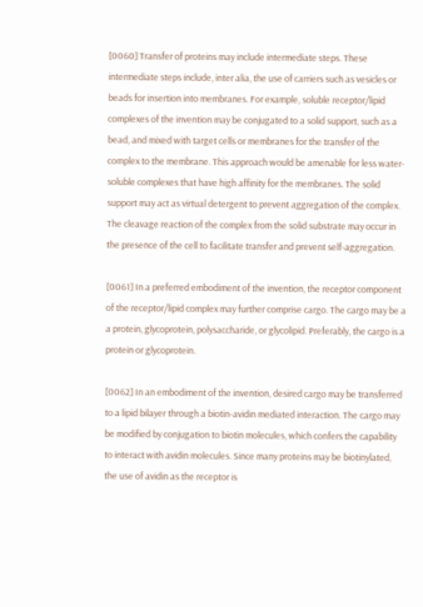[0060] Transfer of proteins may include intermediate steps. These intermediate steps include, inter alia, the use of carriers such as vesicles or beads for insertion into membranes. For example, soluble receptor/lipid complexes of the invention may be conjugated to a solid support, such as a bead, and mixed with target cells or membranes for the transfer of the complex to the membrane. This approach would be amenable for less water-soluble complexes that have high affinity for the membranes. The solid support may act as virtual detergent to prevent aggregation of the complex. The cleavage reaction of the complex from the solid substrate may occur in the presence of the cell to facilitate transfer and prevent self-aggregation.

[0061] In a preferred embodiment of the invention, the receptor component of the receptor/lipid complex may further comprise cargo. The cargo may be a a protein, glycoprotein, polysaccharide, or glycolipid. Preferably, the cargo is a protein or glycoprotein.

[0062] In an embodiment of the invention, desired cargo may be transferred to a lipid bilayer through a biotin-avidin mediated interaction. The cargo may be modified by conjugation to biotin molecules, which confers the capability to interact with avidin molecules. Since many proteins may be biotinylated, the use of avidin as the receptor is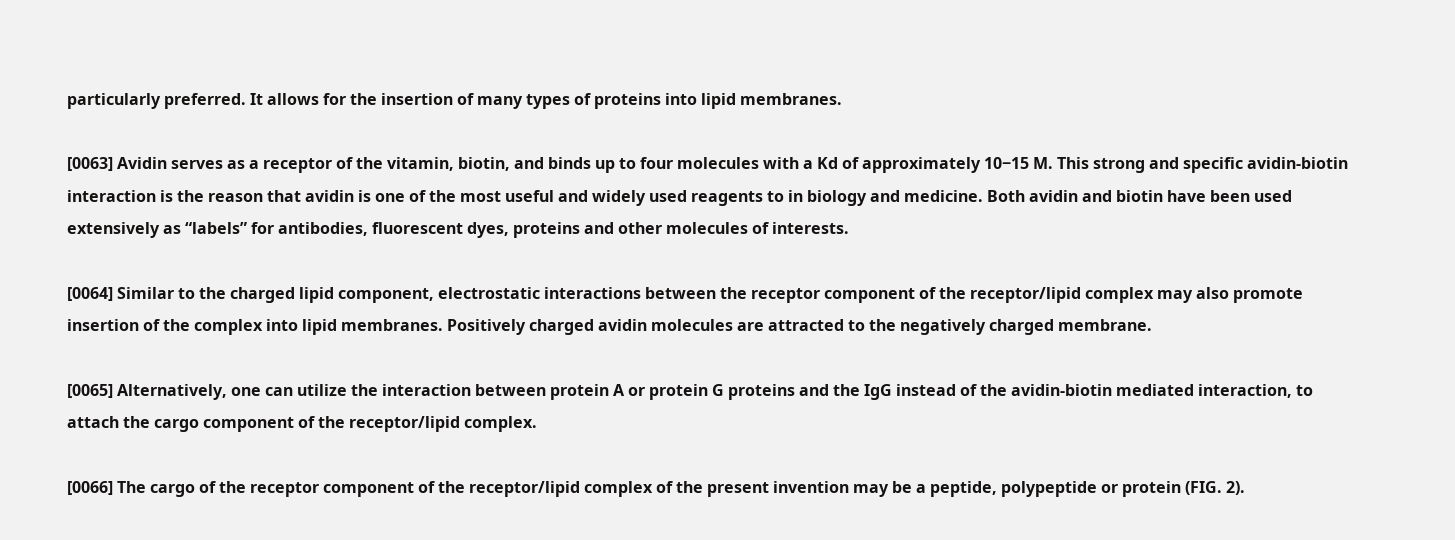particularly preferred. It allows for the insertion of many types of proteins into lipid membranes.

[0063] Avidin serves as a receptor of the vitamin, biotin, and binds up to four molecules with a Kd of approximately 10−15 M. This strong and specific avidin-biotin interaction is the reason that avidin is one of the most useful and widely used reagents to in biology and medicine. Both avidin and biotin have been used extensively as “labels” for antibodies, fluorescent dyes, proteins and other molecules of interests.

[0064] Similar to the charged lipid component, electrostatic interactions between the receptor component of the receptor/lipid complex may also promote insertion of the complex into lipid membranes. Positively charged avidin molecules are attracted to the negatively charged membrane.

[0065] Alternatively, one can utilize the interaction between protein A or protein G proteins and the IgG instead of the avidin-biotin mediated interaction, to attach the cargo component of the receptor/lipid complex.

[0066] The cargo of the receptor component of the receptor/lipid complex of the present invention may be a peptide, polypeptide or protein (FIG. 2).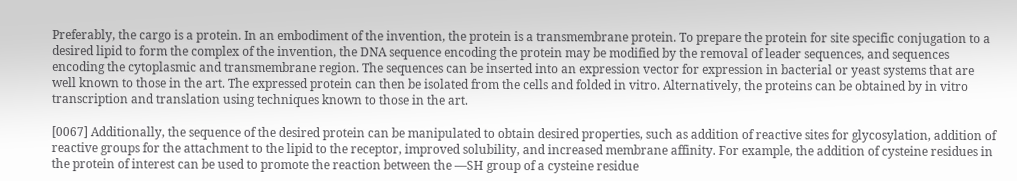Preferably, the cargo is a protein. In an embodiment of the invention, the protein is a transmembrane protein. To prepare the protein for site specific conjugation to a desired lipid to form the complex of the invention, the DNA sequence encoding the protein may be modified by the removal of leader sequences, and sequences encoding the cytoplasmic and transmembrane region. The sequences can be inserted into an expression vector for expression in bacterial or yeast systems that are well known to those in the art. The expressed protein can then be isolated from the cells and folded in vitro. Alternatively, the proteins can be obtained by in vitro transcription and translation using techniques known to those in the art.

[0067] Additionally, the sequence of the desired protein can be manipulated to obtain desired properties, such as addition of reactive sites for glycosylation, addition of reactive groups for the attachment to the lipid to the receptor, improved solubility, and increased membrane affinity. For example, the addition of cysteine residues in the protein of interest can be used to promote the reaction between the —SH group of a cysteine residue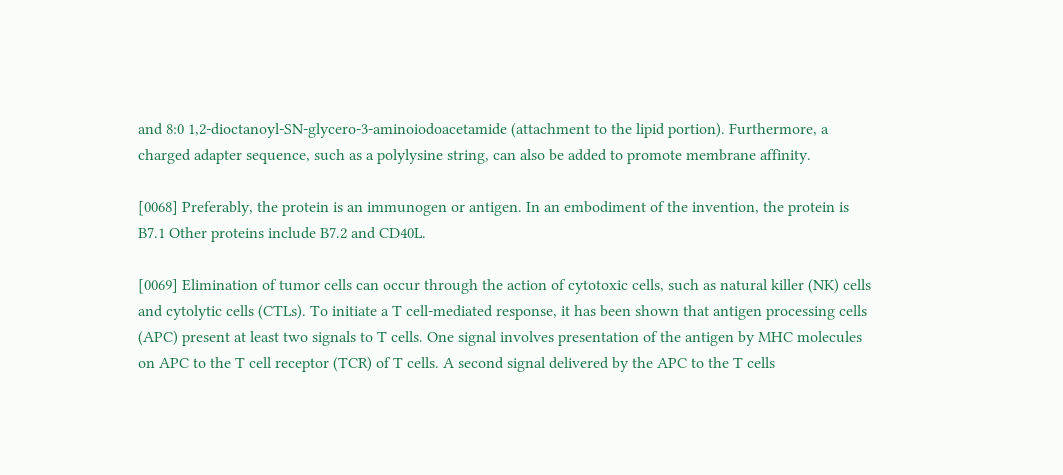and 8:0 1,2-dioctanoyl-SN-glycero-3-aminoiodoacetamide (attachment to the lipid portion). Furthermore, a charged adapter sequence, such as a polylysine string, can also be added to promote membrane affinity.

[0068] Preferably, the protein is an immunogen or antigen. In an embodiment of the invention, the protein is B7.1 Other proteins include B7.2 and CD40L.

[0069] Elimination of tumor cells can occur through the action of cytotoxic cells, such as natural killer (NK) cells and cytolytic cells (CTLs). To initiate a T cell-mediated response, it has been shown that antigen processing cells (APC) present at least two signals to T cells. One signal involves presentation of the antigen by MHC molecules on APC to the T cell receptor (TCR) of T cells. A second signal delivered by the APC to the T cells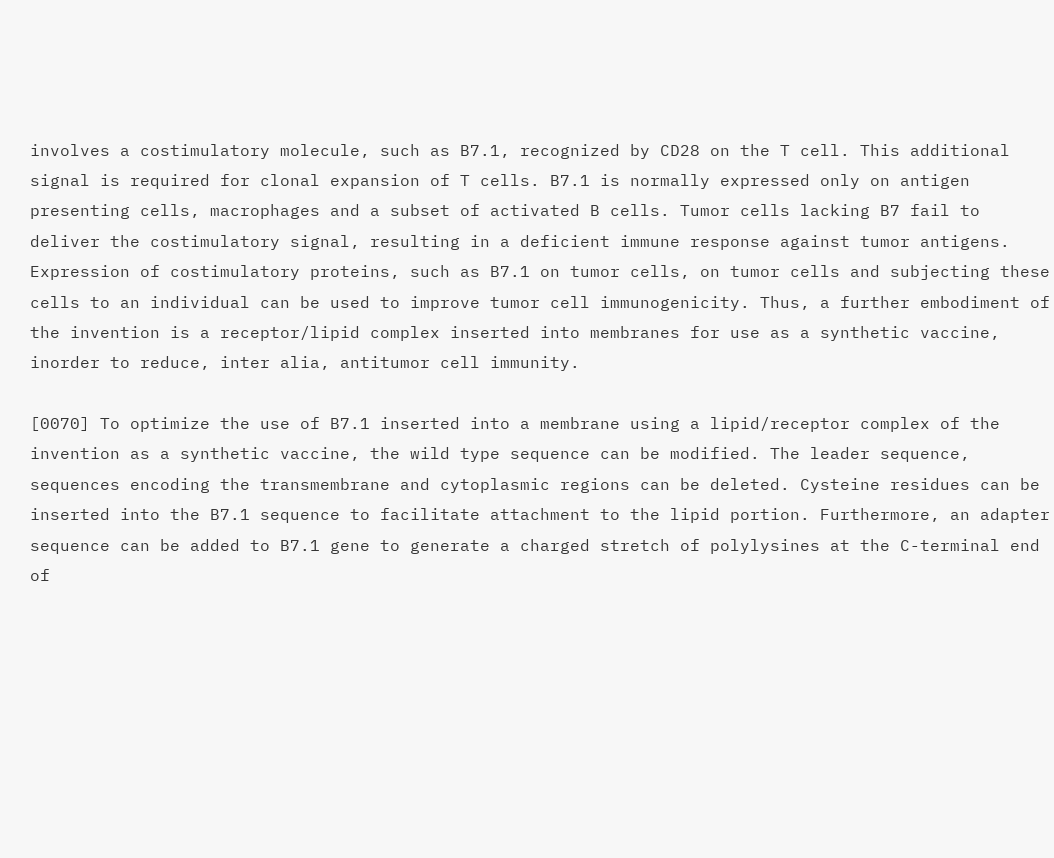involves a costimulatory molecule, such as B7.1, recognized by CD28 on the T cell. This additional signal is required for clonal expansion of T cells. B7.1 is normally expressed only on antigen presenting cells, macrophages and a subset of activated B cells. Tumor cells lacking B7 fail to deliver the costimulatory signal, resulting in a deficient immune response against tumor antigens. Expression of costimulatory proteins, such as B7.1 on tumor cells, on tumor cells and subjecting these cells to an individual can be used to improve tumor cell immunogenicity. Thus, a further embodiment of the invention is a receptor/lipid complex inserted into membranes for use as a synthetic vaccine, inorder to reduce, inter alia, antitumor cell immunity.

[0070] To optimize the use of B7.1 inserted into a membrane using a lipid/receptor complex of the invention as a synthetic vaccine, the wild type sequence can be modified. The leader sequence, sequences encoding the transmembrane and cytoplasmic regions can be deleted. Cysteine residues can be inserted into the B7.1 sequence to facilitate attachment to the lipid portion. Furthermore, an adapter sequence can be added to B7.1 gene to generate a charged stretch of polylysines at the C-terminal end of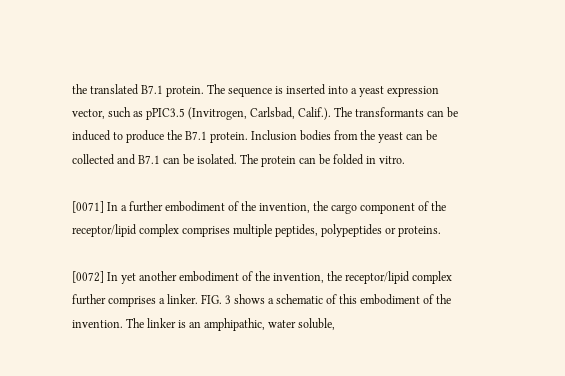the translated B7.1 protein. The sequence is inserted into a yeast expression vector, such as pPIC3.5 (Invitrogen, Carlsbad, Calif.). The transformants can be induced to produce the B7.1 protein. Inclusion bodies from the yeast can be collected and B7.1 can be isolated. The protein can be folded in vitro.

[0071] In a further embodiment of the invention, the cargo component of the receptor/lipid complex comprises multiple peptides, polypeptides or proteins.

[0072] In yet another embodiment of the invention, the receptor/lipid complex further comprises a linker. FIG. 3 shows a schematic of this embodiment of the invention. The linker is an amphipathic, water soluble,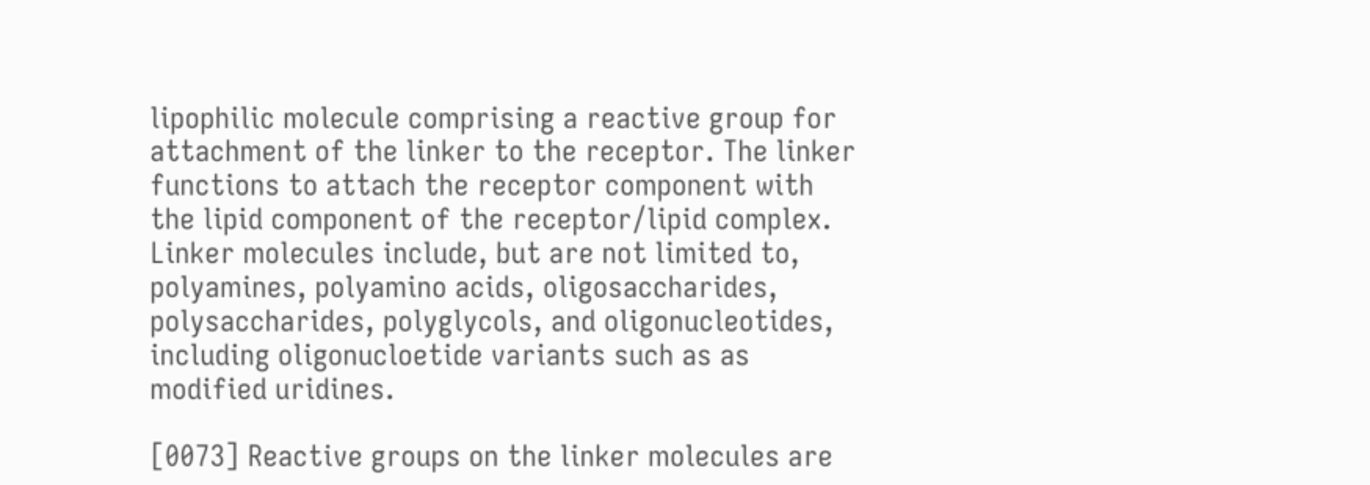lipophilic molecule comprising a reactive group for attachment of the linker to the receptor. The linker functions to attach the receptor component with the lipid component of the receptor/lipid complex. Linker molecules include, but are not limited to, polyamines, polyamino acids, oligosaccharides, polysaccharides, polyglycols, and oligonucleotides, including oligonucloetide variants such as as modified uridines.

[0073] Reactive groups on the linker molecules are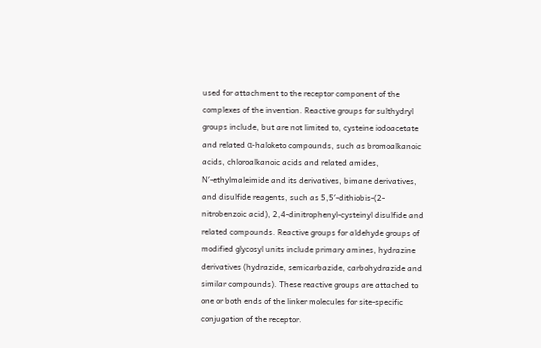used for attachment to the receptor component of the complexes of the invention. Reactive groups for sulthydryl groups include, but are not limited to, cysteine iodoacetate and related α-haloketo compounds, such as bromoalkanoic acids, chloroalkanoic acids and related amides, N′-ethylmaleimide and its derivatives, bimane derivatives, and disulfide reagents, such as 5,5′-dithiobis-(2-nitrobenzoic acid), 2,4-dinitrophenyl-cysteinyl disulfide and related compounds. Reactive groups for aldehyde groups of modified glycosyl units include primary amines, hydrazine derivatives (hydrazide, semicarbazide, carbohydrazide and similar compounds). These reactive groups are attached to one or both ends of the linker molecules for site-specific conjugation of the receptor.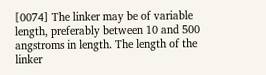[0074] The linker may be of variable length, preferably between 10 and 500 angstroms in length. The length of the linker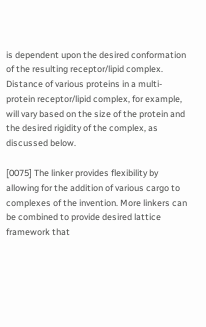is dependent upon the desired conformation of the resulting receptor/lipid complex. Distance of various proteins in a multi-protein receptor/lipid complex, for example, will vary based on the size of the protein and the desired rigidity of the complex, as discussed below.

[0075] The linker provides flexibility by allowing for the addition of various cargo to complexes of the invention. More linkers can be combined to provide desired lattice framework that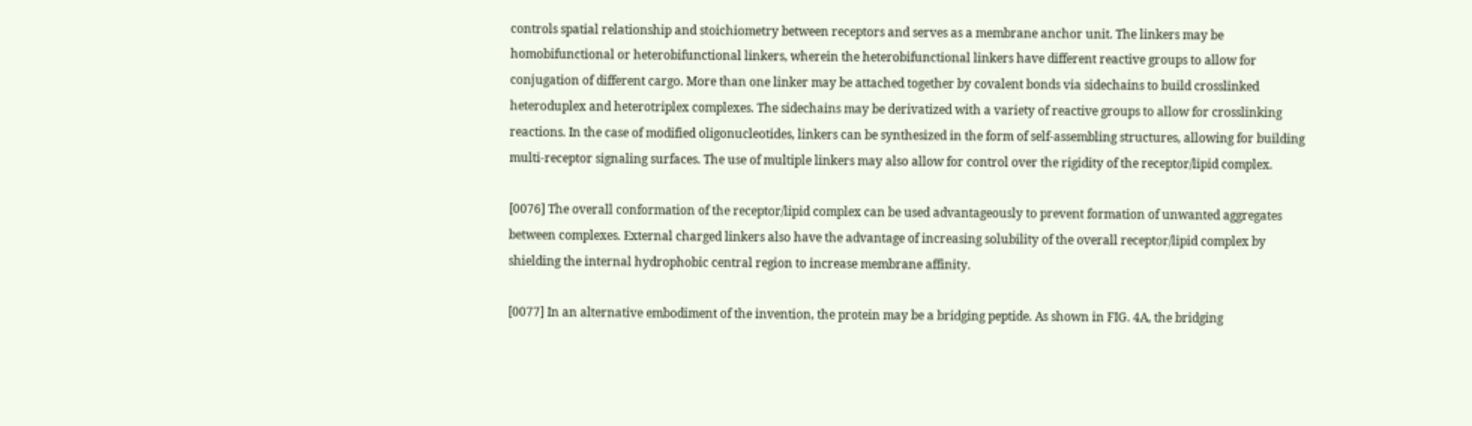controls spatial relationship and stoichiometry between receptors and serves as a membrane anchor unit. The linkers may be homobifunctional or heterobifunctional linkers, wherein the heterobifunctional linkers have different reactive groups to allow for conjugation of different cargo. More than one linker may be attached together by covalent bonds via sidechains to build crosslinked heteroduplex and heterotriplex complexes. The sidechains may be derivatized with a variety of reactive groups to allow for crosslinking reactions. In the case of modified oligonucleotides, linkers can be synthesized in the form of self-assembling structures, allowing for building multi-receptor signaling surfaces. The use of multiple linkers may also allow for control over the rigidity of the receptor/lipid complex.

[0076] The overall conformation of the receptor/lipid complex can be used advantageously to prevent formation of unwanted aggregates between complexes. External charged linkers also have the advantage of increasing solubility of the overall receptor/lipid complex by shielding the internal hydrophobic central region to increase membrane affinity.

[0077] In an alternative embodiment of the invention, the protein may be a bridging peptide. As shown in FIG. 4A, the bridging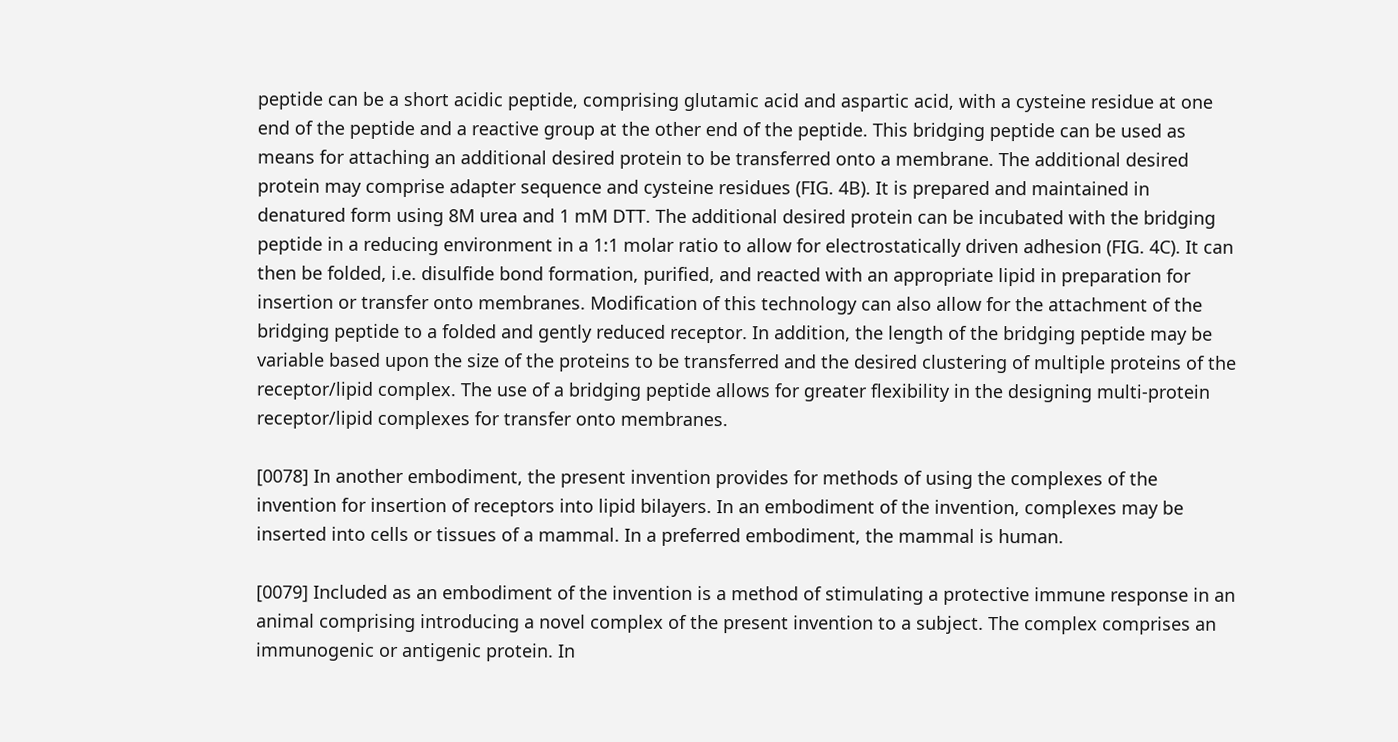peptide can be a short acidic peptide, comprising glutamic acid and aspartic acid, with a cysteine residue at one end of the peptide and a reactive group at the other end of the peptide. This bridging peptide can be used as means for attaching an additional desired protein to be transferred onto a membrane. The additional desired protein may comprise adapter sequence and cysteine residues (FIG. 4B). It is prepared and maintained in denatured form using 8M urea and 1 mM DTT. The additional desired protein can be incubated with the bridging peptide in a reducing environment in a 1:1 molar ratio to allow for electrostatically driven adhesion (FIG. 4C). It can then be folded, i.e. disulfide bond formation, purified, and reacted with an appropriate lipid in preparation for insertion or transfer onto membranes. Modification of this technology can also allow for the attachment of the bridging peptide to a folded and gently reduced receptor. In addition, the length of the bridging peptide may be variable based upon the size of the proteins to be transferred and the desired clustering of multiple proteins of the receptor/lipid complex. The use of a bridging peptide allows for greater flexibility in the designing multi-protein receptor/lipid complexes for transfer onto membranes.

[0078] In another embodiment, the present invention provides for methods of using the complexes of the invention for insertion of receptors into lipid bilayers. In an embodiment of the invention, complexes may be inserted into cells or tissues of a mammal. In a preferred embodiment, the mammal is human.

[0079] Included as an embodiment of the invention is a method of stimulating a protective immune response in an animal comprising introducing a novel complex of the present invention to a subject. The complex comprises an immunogenic or antigenic protein. In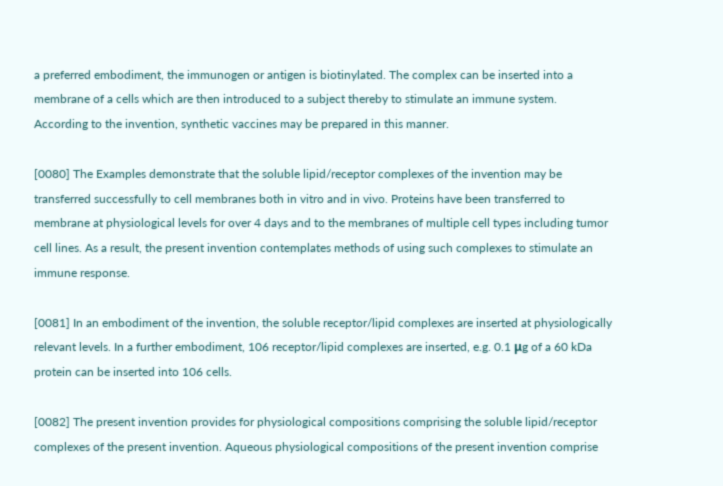a preferred embodiment, the immunogen or antigen is biotinylated. The complex can be inserted into a membrane of a cells which are then introduced to a subject thereby to stimulate an immune system. According to the invention, synthetic vaccines may be prepared in this manner.

[0080] The Examples demonstrate that the soluble lipid/receptor complexes of the invention may be transferred successfully to cell membranes both in vitro and in vivo. Proteins have been transferred to membrane at physiological levels for over 4 days and to the membranes of multiple cell types including tumor cell lines. As a result, the present invention contemplates methods of using such complexes to stimulate an immune response.

[0081] In an embodiment of the invention, the soluble receptor/lipid complexes are inserted at physiologically relevant levels. In a further embodiment, 106 receptor/lipid complexes are inserted, e.g. 0.1 μg of a 60 kDa protein can be inserted into 106 cells.

[0082] The present invention provides for physiological compositions comprising the soluble lipid/receptor complexes of the present invention. Aqueous physiological compositions of the present invention comprise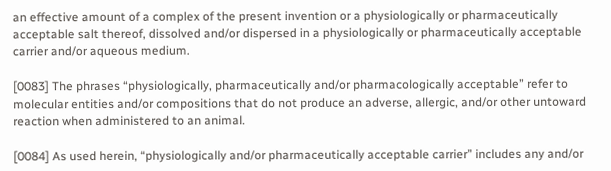an effective amount of a complex of the present invention or a physiologically or pharmaceutically acceptable salt thereof, dissolved and/or dispersed in a physiologically or pharmaceutically acceptable carrier and/or aqueous medium.

[0083] The phrases “physiologically, pharmaceutically and/or pharmacologically acceptable” refer to molecular entities and/or compositions that do not produce an adverse, allergic, and/or other untoward reaction when administered to an animal.

[0084] As used herein, “physiologically and/or pharmaceutically acceptable carrier” includes any and/or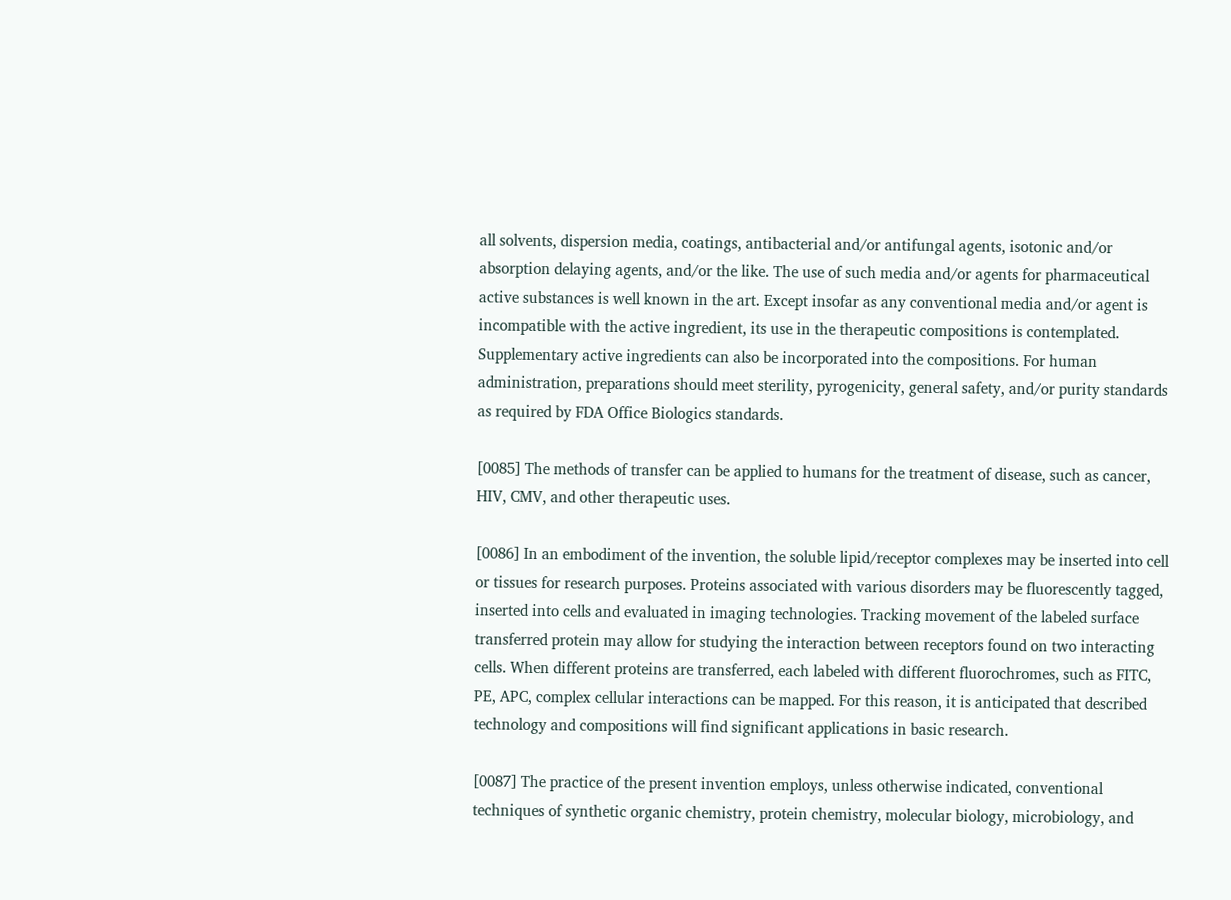all solvents, dispersion media, coatings, antibacterial and/or antifungal agents, isotonic and/or absorption delaying agents, and/or the like. The use of such media and/or agents for pharmaceutical active substances is well known in the art. Except insofar as any conventional media and/or agent is incompatible with the active ingredient, its use in the therapeutic compositions is contemplated. Supplementary active ingredients can also be incorporated into the compositions. For human administration, preparations should meet sterility, pyrogenicity, general safety, and/or purity standards as required by FDA Office Biologics standards.

[0085] The methods of transfer can be applied to humans for the treatment of disease, such as cancer, HIV, CMV, and other therapeutic uses.

[0086] In an embodiment of the invention, the soluble lipid/receptor complexes may be inserted into cell or tissues for research purposes. Proteins associated with various disorders may be fluorescently tagged, inserted into cells and evaluated in imaging technologies. Tracking movement of the labeled surface transferred protein may allow for studying the interaction between receptors found on two interacting cells. When different proteins are transferred, each labeled with different fluorochromes, such as FITC, PE, APC, complex cellular interactions can be mapped. For this reason, it is anticipated that described technology and compositions will find significant applications in basic research.

[0087] The practice of the present invention employs, unless otherwise indicated, conventional techniques of synthetic organic chemistry, protein chemistry, molecular biology, microbiology, and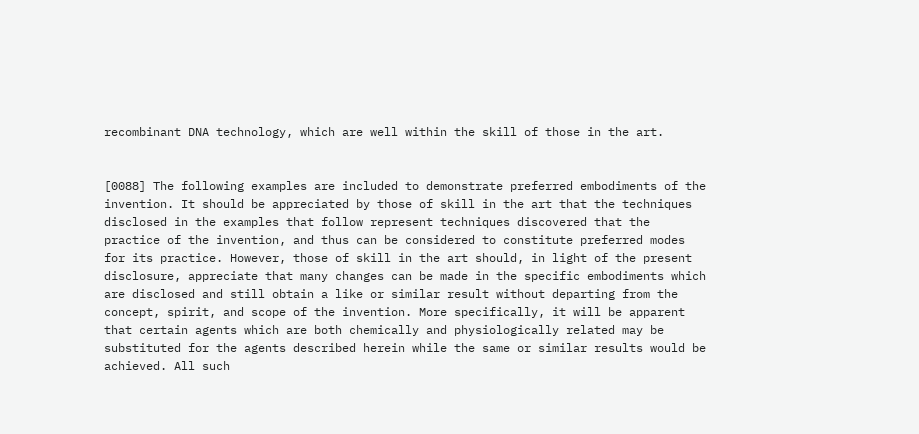recombinant DNA technology, which are well within the skill of those in the art.


[0088] The following examples are included to demonstrate preferred embodiments of the invention. It should be appreciated by those of skill in the art that the techniques disclosed in the examples that follow represent techniques discovered that the practice of the invention, and thus can be considered to constitute preferred modes for its practice. However, those of skill in the art should, in light of the present disclosure, appreciate that many changes can be made in the specific embodiments which are disclosed and still obtain a like or similar result without departing from the concept, spirit, and scope of the invention. More specifically, it will be apparent that certain agents which are both chemically and physiologically related may be substituted for the agents described herein while the same or similar results would be achieved. All such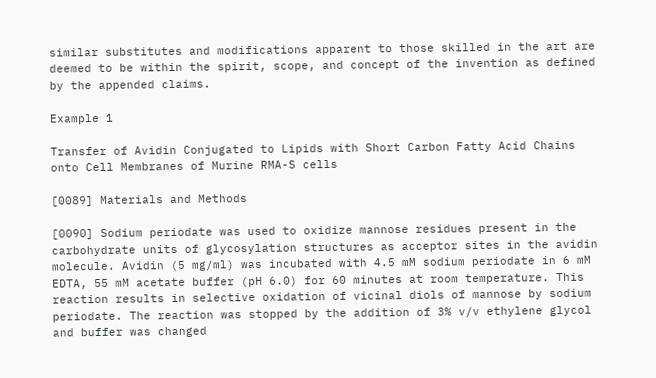similar substitutes and modifications apparent to those skilled in the art are deemed to be within the spirit, scope, and concept of the invention as defined by the appended claims.

Example 1

Transfer of Avidin Conjugated to Lipids with Short Carbon Fatty Acid Chains onto Cell Membranes of Murine RMA-S cells

[0089] Materials and Methods

[0090] Sodium periodate was used to oxidize mannose residues present in the carbohydrate units of glycosylation structures as acceptor sites in the avidin molecule. Avidin (5 mg/ml) was incubated with 4.5 mM sodium periodate in 6 mM EDTA, 55 mM acetate buffer (pH 6.0) for 60 minutes at room temperature. This reaction results in selective oxidation of vicinal diols of mannose by sodium periodate. The reaction was stopped by the addition of 3% v/v ethylene glycol and buffer was changed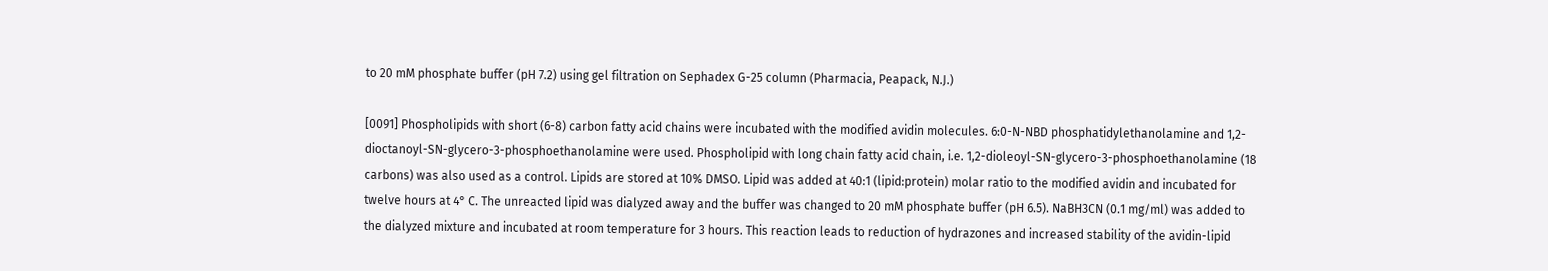to 20 mM phosphate buffer (pH 7.2) using gel filtration on Sephadex G-25 column (Pharmacia, Peapack, N.J.)

[0091] Phospholipids with short (6-8) carbon fatty acid chains were incubated with the modified avidin molecules. 6:0-N-NBD phosphatidylethanolamine and 1,2-dioctanoyl-SN-glycero-3-phosphoethanolamine were used. Phospholipid with long chain fatty acid chain, i.e. 1,2-dioleoyl-SN-glycero-3-phosphoethanolamine (18 carbons) was also used as a control. Lipids are stored at 10% DMSO. Lipid was added at 40:1 (lipid:protein) molar ratio to the modified avidin and incubated for twelve hours at 4° C. The unreacted lipid was dialyzed away and the buffer was changed to 20 mM phosphate buffer (pH 6.5). NaBH3CN (0.1 mg/ml) was added to the dialyzed mixture and incubated at room temperature for 3 hours. This reaction leads to reduction of hydrazones and increased stability of the avidin-lipid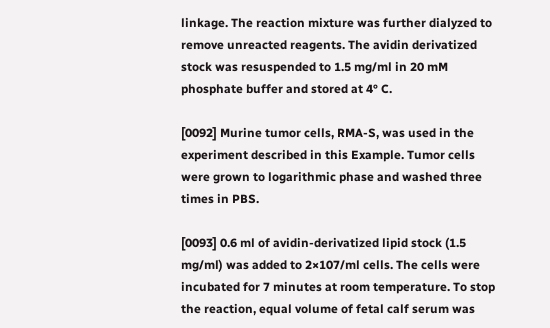linkage. The reaction mixture was further dialyzed to remove unreacted reagents. The avidin derivatized stock was resuspended to 1.5 mg/ml in 20 mM phosphate buffer and stored at 4° C.

[0092] Murine tumor cells, RMA-S, was used in the experiment described in this Example. Tumor cells were grown to logarithmic phase and washed three times in PBS.

[0093] 0.6 ml of avidin-derivatized lipid stock (1.5 mg/ml) was added to 2×107/ml cells. The cells were incubated for 7 minutes at room temperature. To stop the reaction, equal volume of fetal calf serum was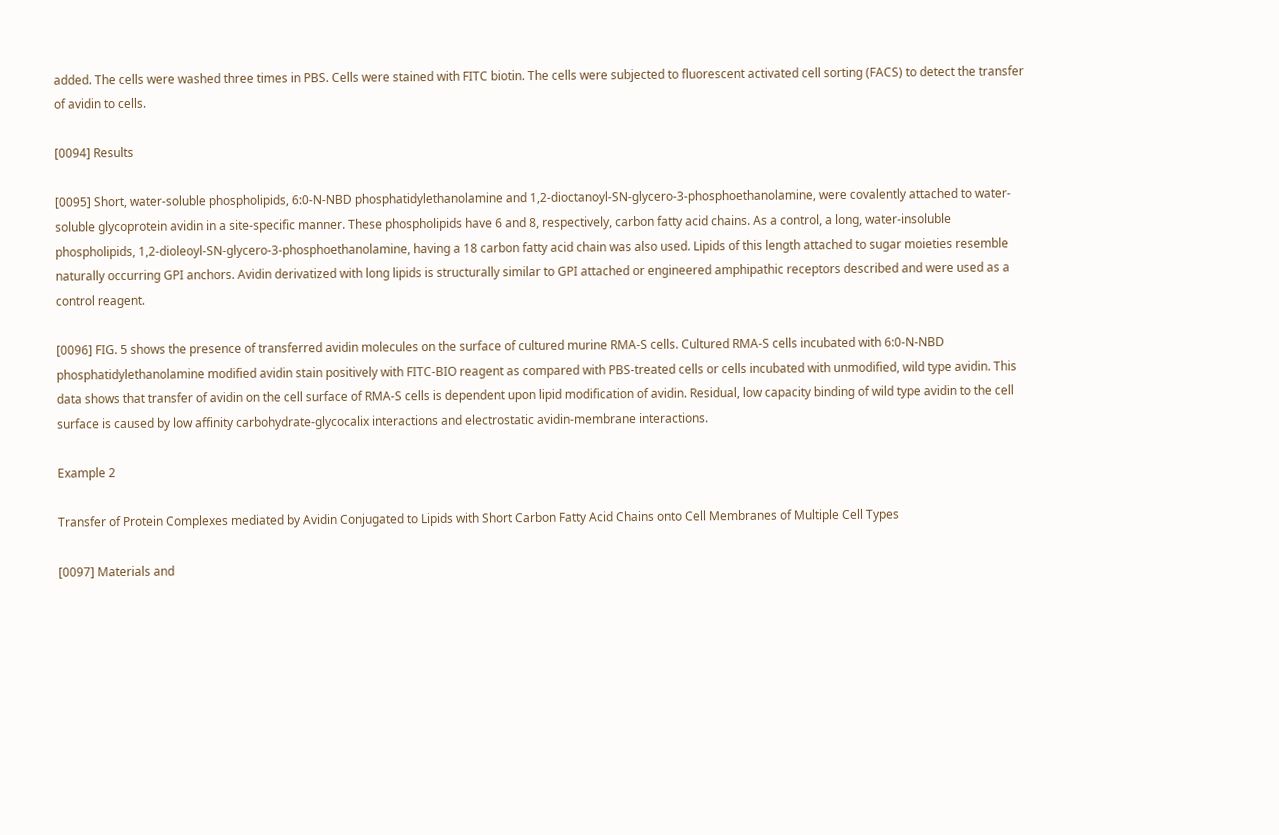added. The cells were washed three times in PBS. Cells were stained with FITC biotin. The cells were subjected to fluorescent activated cell sorting (FACS) to detect the transfer of avidin to cells.

[0094] Results

[0095] Short, water-soluble phospholipids, 6:0-N-NBD phosphatidylethanolamine and 1,2-dioctanoyl-SN-glycero-3-phosphoethanolamine, were covalently attached to water-soluble glycoprotein avidin in a site-specific manner. These phospholipids have 6 and 8, respectively, carbon fatty acid chains. As a control, a long, water-insoluble phospholipids, 1,2-dioleoyl-SN-glycero-3-phosphoethanolamine, having a 18 carbon fatty acid chain was also used. Lipids of this length attached to sugar moieties resemble naturally occurring GPI anchors. Avidin derivatized with long lipids is structurally similar to GPI attached or engineered amphipathic receptors described and were used as a control reagent.

[0096] FIG. 5 shows the presence of transferred avidin molecules on the surface of cultured murine RMA-S cells. Cultured RMA-S cells incubated with 6:0-N-NBD phosphatidylethanolamine modified avidin stain positively with FITC-BIO reagent as compared with PBS-treated cells or cells incubated with unmodified, wild type avidin. This data shows that transfer of avidin on the cell surface of RMA-S cells is dependent upon lipid modification of avidin. Residual, low capacity binding of wild type avidin to the cell surface is caused by low affinity carbohydrate-glycocalix interactions and electrostatic avidin-membrane interactions.

Example 2

Transfer of Protein Complexes mediated by Avidin Conjugated to Lipids with Short Carbon Fatty Acid Chains onto Cell Membranes of Multiple Cell Types

[0097] Materials and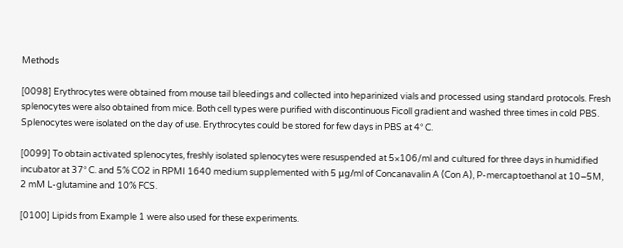Methods

[0098] Erythrocytes were obtained from mouse tail bleedings and collected into heparinized vials and processed using standard protocols. Fresh splenocytes were also obtained from mice. Both cell types were purified with discontinuous Ficoll gradient and washed three times in cold PBS. Splenocytes were isolated on the day of use. Erythrocytes could be stored for few days in PBS at 4° C.

[0099] To obtain activated splenocytes, freshly isolated splenocytes were resuspended at 5×106/ml and cultured for three days in humidified incubator at 37° C. and 5% CO2 in RPMI 1640 medium supplemented with 5 μg/ml of Concanavalin A (Con A), P-mercaptoethanol at 10−5M, 2 mM L-glutamine and 10% FCS.

[0100] Lipids from Example 1 were also used for these experiments.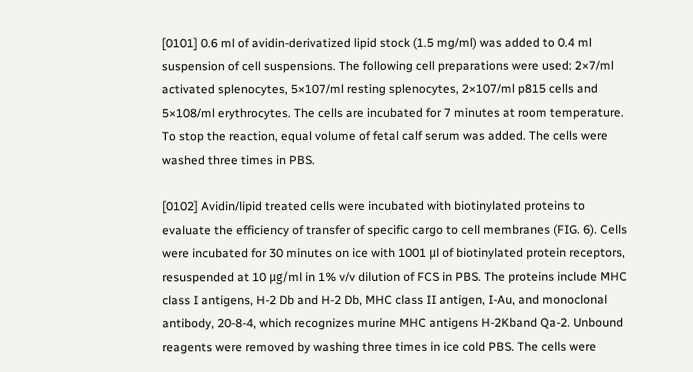[0101] 0.6 ml of avidin-derivatized lipid stock (1.5 mg/ml) was added to 0.4 ml suspension of cell suspensions. The following cell preparations were used: 2×7/ml activated splenocytes, 5×107/ml resting splenocytes, 2×107/ml p815 cells and 5×108/ml erythrocytes. The cells are incubated for 7 minutes at room temperature. To stop the reaction, equal volume of fetal calf serum was added. The cells were washed three times in PBS.

[0102] Avidin/lipid treated cells were incubated with biotinylated proteins to evaluate the efficiency of transfer of specific cargo to cell membranes (FIG. 6). Cells were incubated for 30 minutes on ice with 1001 μl of biotinylated protein receptors, resuspended at 10 μg/ml in 1% v/v dilution of FCS in PBS. The proteins include MHC class I antigens, H-2 Db and H-2 Db, MHC class II antigen, I-Au, and monoclonal antibody, 20-8-4, which recognizes murine MHC antigens H-2Kband Qa-2. Unbound reagents were removed by washing three times in ice cold PBS. The cells were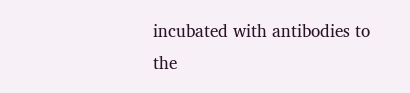incubated with antibodies to the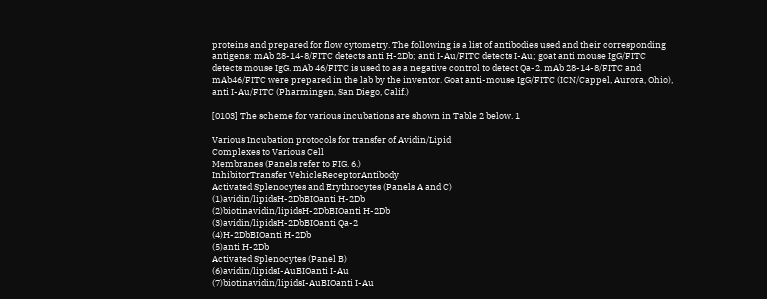proteins and prepared for flow cytometry. The following is a list of antibodies used and their corresponding antigens: mAb 28-14-8/FITC detects anti H-2Db; anti I-Au/FITC detects I-Au; goat anti mouse IgG/FITC detects mouse IgG. mAb 46/FITC is used to as a negative control to detect Qa-2. mAb 28-14-8/FITC and mAb46/FITC were prepared in the lab by the inventor. Goat anti-mouse IgG/FITC (ICN/Cappel, Aurora, Ohio), anti I-Au/FITC (Pharmingen, San Diego, Calif.)

[0103] The scheme for various incubations are shown in Table 2 below. 1

Various Incubation protocols for transfer of Avidin/Lipid
Complexes to Various Cell
Membranes (Panels refer to FIG. 6.)
InhibitorTransfer VehicleReceptorAntibody
Activated Splenocytes and Erythrocytes (Panels A and C)
(1)avidin/lipidsH-2DbBIOanti H-2Db
(2)biotinavidin/lipidsH-2DbBIOanti H-2Db
(3)avidin/lipidsH-2DbBIOanti Qa-2
(4)H-2DbBIOanti H-2Db
(5)anti H-2Db
Activated Splenocytes (Panel B)
(6)avidin/lipidsI-AuBIOanti I-Au
(7)biotinavidin/lipidsI-AuBIOanti I-Au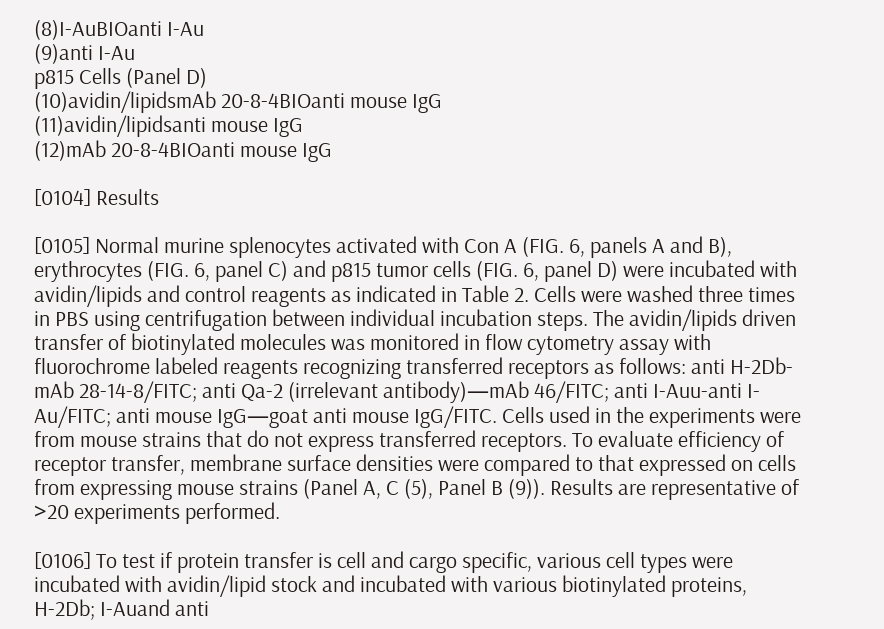(8)I-AuBIOanti I-Au
(9)anti I-Au
p815 Cells (Panel D)
(10)avidin/lipidsmAb 20-8-4BIOanti mouse IgG
(11)avidin/lipidsanti mouse IgG
(12)mAb 20-8-4BIOanti mouse IgG

[0104] Results

[0105] Normal murine splenocytes activated with Con A (FIG. 6, panels A and B), erythrocytes (FIG. 6, panel C) and p815 tumor cells (FIG. 6, panel D) were incubated with avidin/lipids and control reagents as indicated in Table 2. Cells were washed three times in PBS using centrifugation between individual incubation steps. The avidin/lipids driven transfer of biotinylated molecules was monitored in flow cytometry assay with fluorochrome labeled reagents recognizing transferred receptors as follows: anti H-2Db-mAb 28-14-8/FITC; anti Qa-2 (irrelevant antibody)—mAb 46/FITC; anti I-Auu-anti I-Au/FITC; anti mouse IgG—goat anti mouse IgG/FITC. Cells used in the experiments were from mouse strains that do not express transferred receptors. To evaluate efficiency of receptor transfer, membrane surface densities were compared to that expressed on cells from expressing mouse strains (Panel A, C (5), Panel B (9)). Results are representative of >20 experiments performed.

[0106] To test if protein transfer is cell and cargo specific, various cell types were incubated with avidin/lipid stock and incubated with various biotinylated proteins, H-2Db; I-Auand anti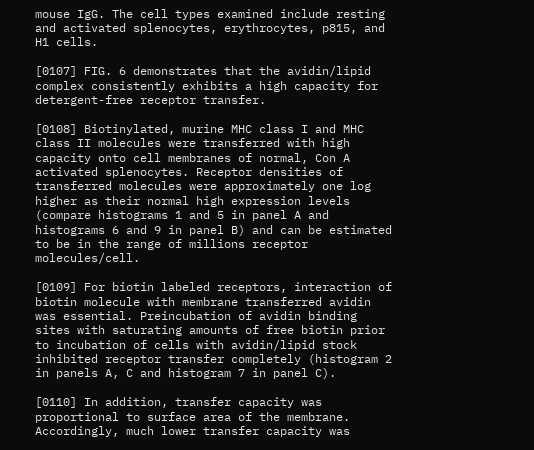mouse IgG. The cell types examined include resting and activated splenocytes, erythrocytes, p815, and H1 cells.

[0107] FIG. 6 demonstrates that the avidin/lipid complex consistently exhibits a high capacity for detergent-free receptor transfer.

[0108] Biotinylated, murine MHC class I and MHC class II molecules were transferred with high capacity onto cell membranes of normal, Con A activated splenocytes. Receptor densities of transferred molecules were approximately one log higher as their normal high expression levels (compare histograms 1 and 5 in panel A and histograms 6 and 9 in panel B) and can be estimated to be in the range of millions receptor molecules/cell.

[0109] For biotin labeled receptors, interaction of biotin molecule with membrane transferred avidin was essential. Preincubation of avidin binding sites with saturating amounts of free biotin prior to incubation of cells with avidin/lipid stock inhibited receptor transfer completely (histogram 2 in panels A, C and histogram 7 in panel C).

[0110] In addition, transfer capacity was proportional to surface area of the membrane. Accordingly, much lower transfer capacity was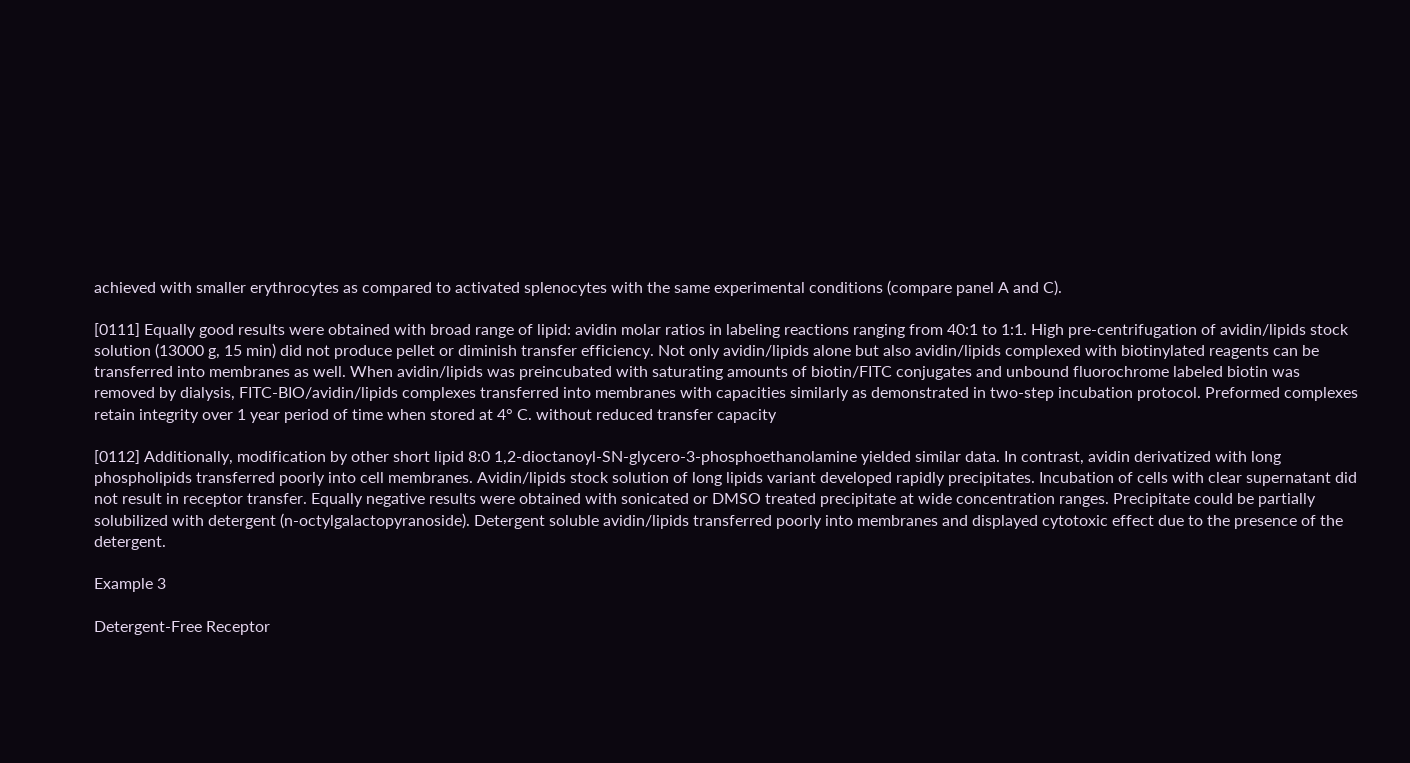achieved with smaller erythrocytes as compared to activated splenocytes with the same experimental conditions (compare panel A and C).

[0111] Equally good results were obtained with broad range of lipid: avidin molar ratios in labeling reactions ranging from 40:1 to 1:1. High pre-centrifugation of avidin/lipids stock solution (13000 g, 15 min) did not produce pellet or diminish transfer efficiency. Not only avidin/lipids alone but also avidin/lipids complexed with biotinylated reagents can be transferred into membranes as well. When avidin/lipids was preincubated with saturating amounts of biotin/FITC conjugates and unbound fluorochrome labeled biotin was removed by dialysis, FITC-BIO/avidin/lipids complexes transferred into membranes with capacities similarly as demonstrated in two-step incubation protocol. Preformed complexes retain integrity over 1 year period of time when stored at 4° C. without reduced transfer capacity

[0112] Additionally, modification by other short lipid 8:0 1,2-dioctanoyl-SN-glycero-3-phosphoethanolamine yielded similar data. In contrast, avidin derivatized with long phospholipids transferred poorly into cell membranes. Avidin/lipids stock solution of long lipids variant developed rapidly precipitates. Incubation of cells with clear supernatant did not result in receptor transfer. Equally negative results were obtained with sonicated or DMSO treated precipitate at wide concentration ranges. Precipitate could be partially solubilized with detergent (n-octylgalactopyranoside). Detergent soluble avidin/lipids transferred poorly into membranes and displayed cytotoxic effect due to the presence of the detergent.

Example 3

Detergent-Free Receptor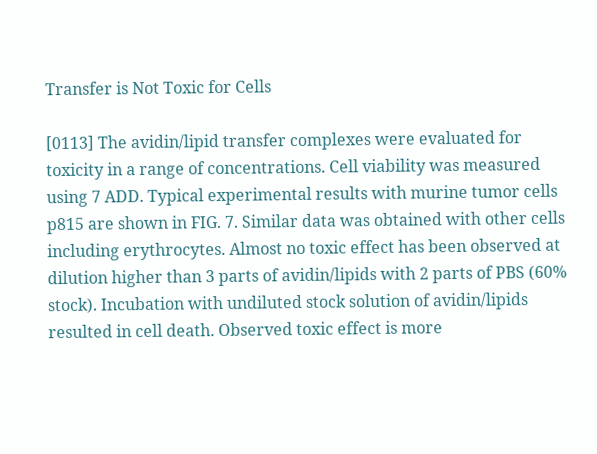Transfer is Not Toxic for Cells

[0113] The avidin/lipid transfer complexes were evaluated for toxicity in a range of concentrations. Cell viability was measured using 7 ADD. Typical experimental results with murine tumor cells p815 are shown in FIG. 7. Similar data was obtained with other cells including erythrocytes. Almost no toxic effect has been observed at dilution higher than 3 parts of avidin/lipids with 2 parts of PBS (60% stock). Incubation with undiluted stock solution of avidin/lipids resulted in cell death. Observed toxic effect is more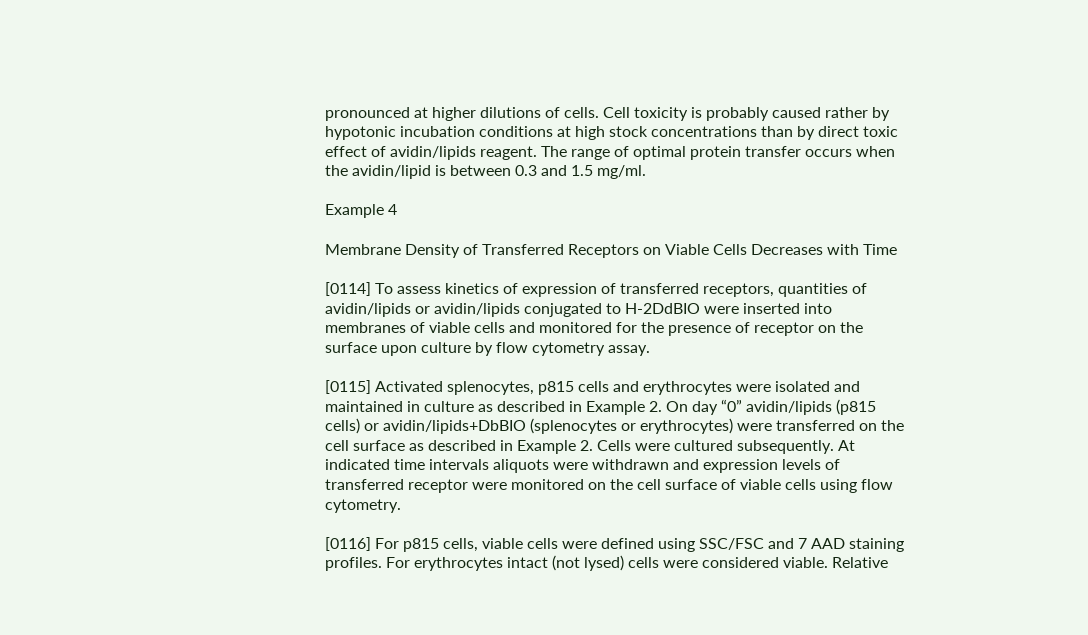pronounced at higher dilutions of cells. Cell toxicity is probably caused rather by hypotonic incubation conditions at high stock concentrations than by direct toxic effect of avidin/lipids reagent. The range of optimal protein transfer occurs when the avidin/lipid is between 0.3 and 1.5 mg/ml.

Example 4

Membrane Density of Transferred Receptors on Viable Cells Decreases with Time

[0114] To assess kinetics of expression of transferred receptors, quantities of avidin/lipids or avidin/lipids conjugated to H-2DdBIO were inserted into membranes of viable cells and monitored for the presence of receptor on the surface upon culture by flow cytometry assay.

[0115] Activated splenocytes, p815 cells and erythrocytes were isolated and maintained in culture as described in Example 2. On day “0” avidin/lipids (p815 cells) or avidin/lipids+DbBIO (splenocytes or erythrocytes) were transferred on the cell surface as described in Example 2. Cells were cultured subsequently. At indicated time intervals aliquots were withdrawn and expression levels of transferred receptor were monitored on the cell surface of viable cells using flow cytometry.

[0116] For p815 cells, viable cells were defined using SSC/FSC and 7 AAD staining profiles. For erythrocytes intact (not lysed) cells were considered viable. Relative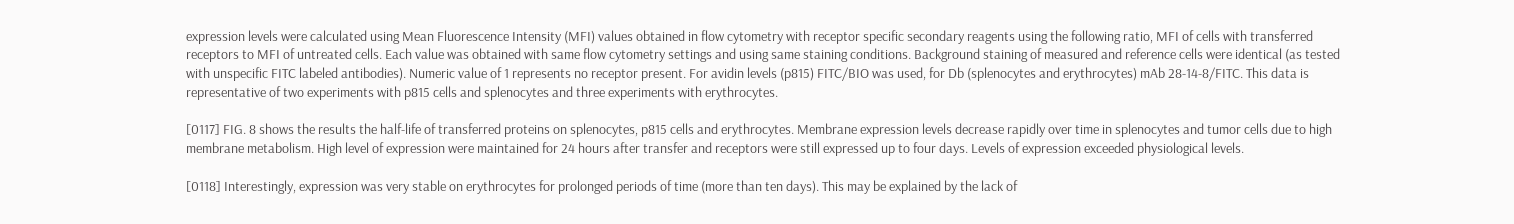expression levels were calculated using Mean Fluorescence Intensity (MFI) values obtained in flow cytometry with receptor specific secondary reagents using the following ratio, MFI of cells with transferred receptors to MFI of untreated cells. Each value was obtained with same flow cytometry settings and using same staining conditions. Background staining of measured and reference cells were identical (as tested with unspecific FITC labeled antibodies). Numeric value of 1 represents no receptor present. For avidin levels (p815) FITC/BIO was used, for Db (splenocytes and erythrocytes) mAb 28-14-8/FITC. This data is representative of two experiments with p815 cells and splenocytes and three experiments with erythrocytes.

[0117] FIG. 8 shows the results the half-life of transferred proteins on splenocytes, p815 cells and erythrocytes. Membrane expression levels decrease rapidly over time in splenocytes and tumor cells due to high membrane metabolism. High level of expression were maintained for 24 hours after transfer and receptors were still expressed up to four days. Levels of expression exceeded physiological levels.

[0118] Interestingly, expression was very stable on erythrocytes for prolonged periods of time (more than ten days). This may be explained by the lack of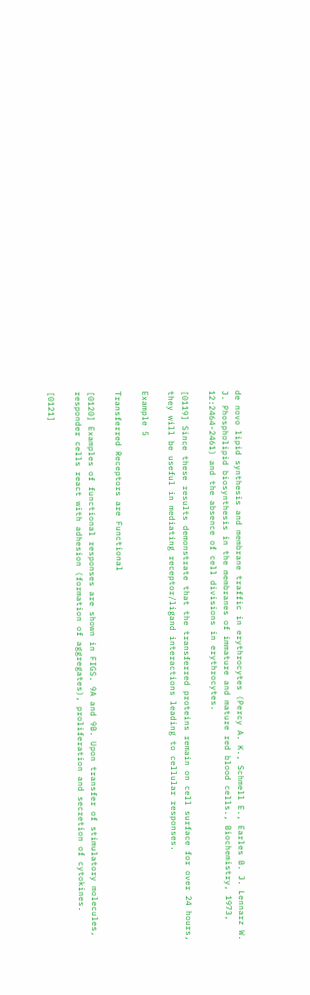de novo lipid synthesis and membrane traffic in erythrocytes (Percy A. K., Schmell E., Earles B. J. Lennarz W. J. Phospholipid biosynthesis in the membranes of immature and mature red blood cells., Biochemistry, 1973, 12:2464-2461) and the absence of cell divisions in erythrocytes.

[0119] Since these results demonstrate that the transferred proteins remain on cell surface for over 24 hours, they will be useful in mediating receptor/ligand interactions leading to cellular responses.

Example 5

Transferred Receptors are Functional

[0120] Examples of functional responses are shown in FIGS. 9A and 9B. Upon transfer of stimulatory molecules, responder cells react with adhesion (formation of aggregates), proliferation and secretion of cytokines.

[0121]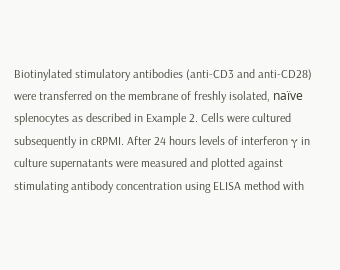Biotinylated stimulatory antibodies (anti-CD3 and anti-CD28) were transferred on the membrane of freshly isolated, naïve splenocytes as described in Example 2. Cells were cultured subsequently in cRPMI. After 24 hours levels of interferon γ in culture supernatants were measured and plotted against stimulating antibody concentration using ELISA method with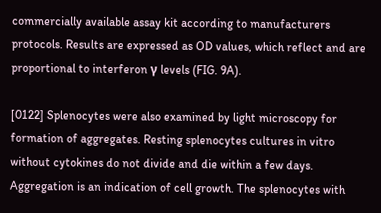commercially available assay kit according to manufacturers protocols. Results are expressed as OD values, which reflect and are proportional to interferon γ levels (FIG. 9A).

[0122] Splenocytes were also examined by light microscopy for formation of aggregates. Resting splenocytes cultures in vitro without cytokines do not divide and die within a few days. Aggregation is an indication of cell growth. The splenocytes with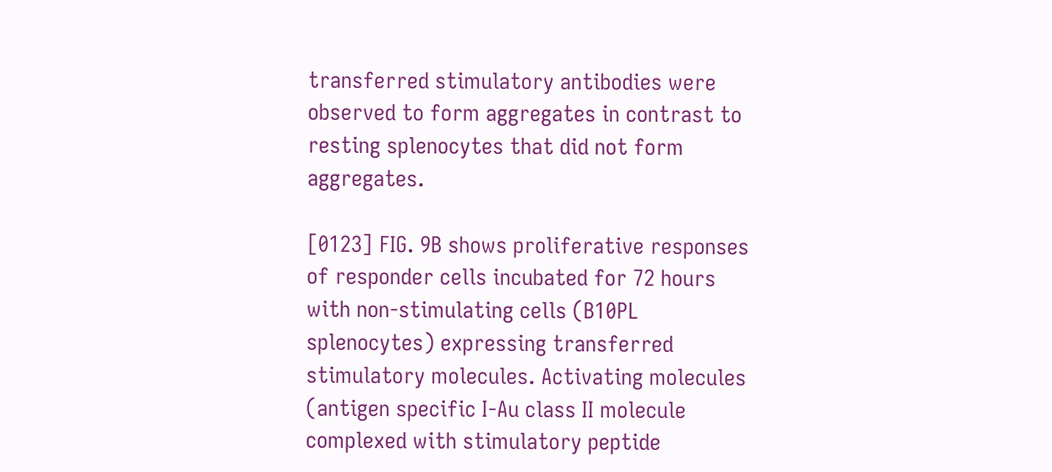transferred stimulatory antibodies were observed to form aggregates in contrast to resting splenocytes that did not form aggregates.

[0123] FIG. 9B shows proliferative responses of responder cells incubated for 72 hours with non-stimulating cells (B10PL splenocytes) expressing transferred stimulatory molecules. Activating molecules (antigen specific I-Au class II molecule complexed with stimulatory peptide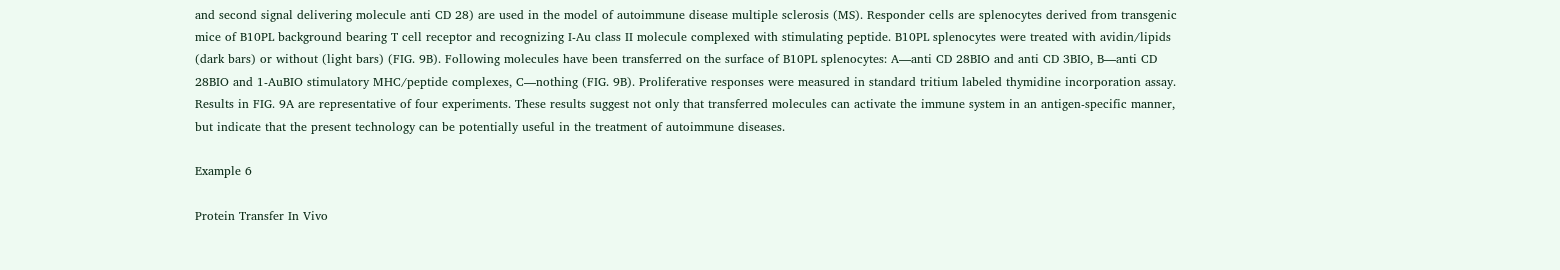and second signal delivering molecule anti CD 28) are used in the model of autoimmune disease multiple sclerosis (MS). Responder cells are splenocytes derived from transgenic mice of B10PL background bearing T cell receptor and recognizing I-Au class II molecule complexed with stimulating peptide. B10PL splenocytes were treated with avidin/lipids (dark bars) or without (light bars) (FIG. 9B). Following molecules have been transferred on the surface of B10PL splenocytes: A—anti CD 28BIO and anti CD 3BIO, B—anti CD 28BIO and 1-AuBIO stimulatory MHC/peptide complexes, C—nothing (FIG. 9B). Proliferative responses were measured in standard tritium labeled thymidine incorporation assay. Results in FIG. 9A are representative of four experiments. These results suggest not only that transferred molecules can activate the immune system in an antigen-specific manner, but indicate that the present technology can be potentially useful in the treatment of autoimmune diseases.

Example 6

Protein Transfer In Vivo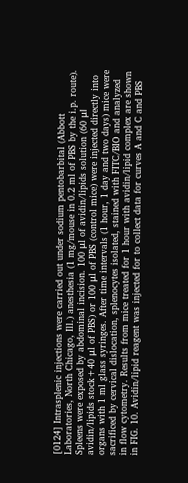[0124] Intrasplenic injections were carried out under sodium pentobarbital (Abbott Laboratories, North Chicago, Ill.) anesthesia (1 mg/mouse in 0.2 ml of PBS by the i.p. route). Spleens were exposed by abdominal incision. 100 μl of avidin/lipids solution (60 μl avidin/lipids stock+40 μl of PBS) or 100 μl of PBS (control mice) were injected directly into organs with 1 ml glass syringes. After time intervals (1 hour, 1 day and two days) mice were sacrificed by cervical dislocation, splenocytes isolated, stained with FITC/BIO and analyzed in flow cytometry. Results from mice treated for 1 hour with avidin/lipid complex are shown in FIG. 10. Avidin/lipid reagent was injected for to collect data for curves A and C and PBS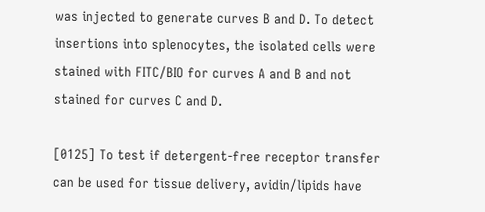was injected to generate curves B and D. To detect insertions into splenocytes, the isolated cells were stained with FITC/BIO for curves A and B and not stained for curves C and D.

[0125] To test if detergent-free receptor transfer can be used for tissue delivery, avidin/lipids have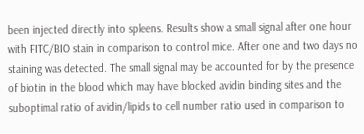been injected directly into spleens. Results show a small signal after one hour with FITC/BIO stain in comparison to control mice. After one and two days no staining was detected. The small signal may be accounted for by the presence of biotin in the blood which may have blocked avidin binding sites and the suboptimal ratio of avidin/lipids to cell number ratio used in comparison to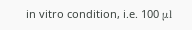in vitro condition, i.e. 100 μl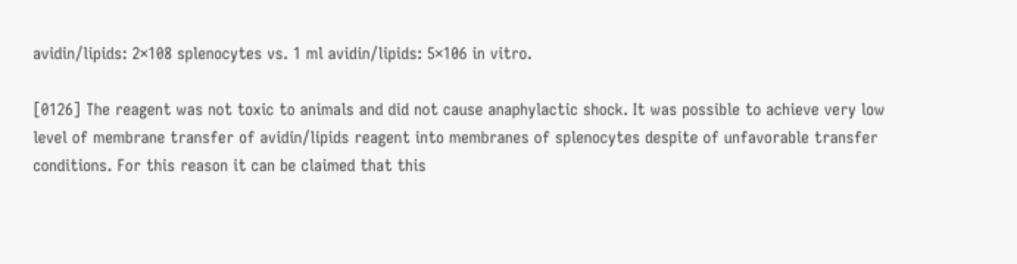avidin/lipids: 2×108 splenocytes vs. 1 ml avidin/lipids: 5×106 in vitro.

[0126] The reagent was not toxic to animals and did not cause anaphylactic shock. It was possible to achieve very low level of membrane transfer of avidin/lipids reagent into membranes of splenocytes despite of unfavorable transfer conditions. For this reason it can be claimed that this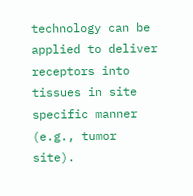technology can be applied to deliver receptors into tissues in site specific manner (e.g., tumor site).